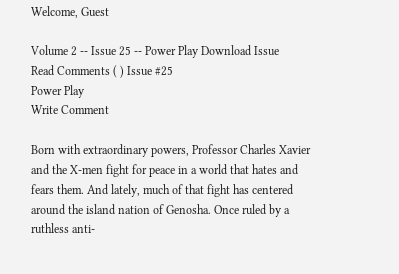Welcome, Guest

Volume 2 -- Issue 25 -- Power Play Download Issue
Read Comments ( ) Issue #25
Power Play
Write Comment

Born with extraordinary powers, Professor Charles Xavier and the X-men fight for peace in a world that hates and fears them. And lately, much of that fight has centered around the island nation of Genosha. Once ruled by a ruthless anti-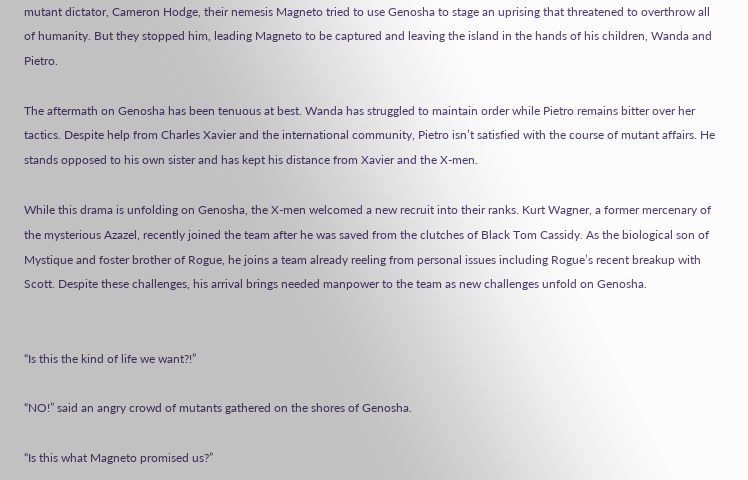mutant dictator, Cameron Hodge, their nemesis Magneto tried to use Genosha to stage an uprising that threatened to overthrow all of humanity. But they stopped him, leading Magneto to be captured and leaving the island in the hands of his children, Wanda and Pietro.

The aftermath on Genosha has been tenuous at best. Wanda has struggled to maintain order while Pietro remains bitter over her tactics. Despite help from Charles Xavier and the international community, Pietro isn’t satisfied with the course of mutant affairs. He stands opposed to his own sister and has kept his distance from Xavier and the X-men.

While this drama is unfolding on Genosha, the X-men welcomed a new recruit into their ranks. Kurt Wagner, a former mercenary of the mysterious Azazel, recently joined the team after he was saved from the clutches of Black Tom Cassidy. As the biological son of Mystique and foster brother of Rogue, he joins a team already reeling from personal issues including Rogue’s recent breakup with Scott. Despite these challenges, his arrival brings needed manpower to the team as new challenges unfold on Genosha.


“Is this the kind of life we want?!”

“NO!” said an angry crowd of mutants gathered on the shores of Genosha.

“Is this what Magneto promised us?”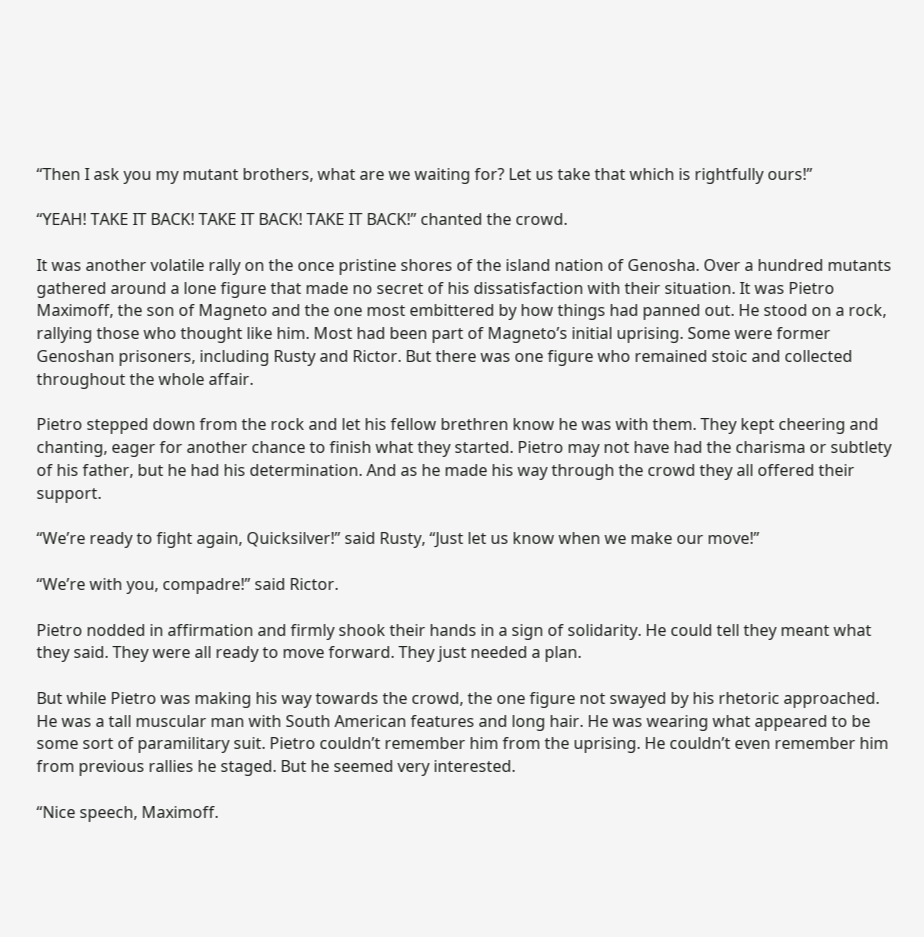“Then I ask you my mutant brothers, what are we waiting for? Let us take that which is rightfully ours!”

“YEAH! TAKE IT BACK! TAKE IT BACK! TAKE IT BACK!” chanted the crowd.

It was another volatile rally on the once pristine shores of the island nation of Genosha. Over a hundred mutants gathered around a lone figure that made no secret of his dissatisfaction with their situation. It was Pietro Maximoff, the son of Magneto and the one most embittered by how things had panned out. He stood on a rock, rallying those who thought like him. Most had been part of Magneto’s initial uprising. Some were former Genoshan prisoners, including Rusty and Rictor. But there was one figure who remained stoic and collected throughout the whole affair.

Pietro stepped down from the rock and let his fellow brethren know he was with them. They kept cheering and chanting, eager for another chance to finish what they started. Pietro may not have had the charisma or subtlety of his father, but he had his determination. And as he made his way through the crowd they all offered their support.

“We’re ready to fight again, Quicksilver!” said Rusty, “Just let us know when we make our move!”

“We’re with you, compadre!” said Rictor.

Pietro nodded in affirmation and firmly shook their hands in a sign of solidarity. He could tell they meant what they said. They were all ready to move forward. They just needed a plan.

But while Pietro was making his way towards the crowd, the one figure not swayed by his rhetoric approached. He was a tall muscular man with South American features and long hair. He was wearing what appeared to be some sort of paramilitary suit. Pietro couldn’t remember him from the uprising. He couldn’t even remember him from previous rallies he staged. But he seemed very interested.

“Nice speech, Maximoff.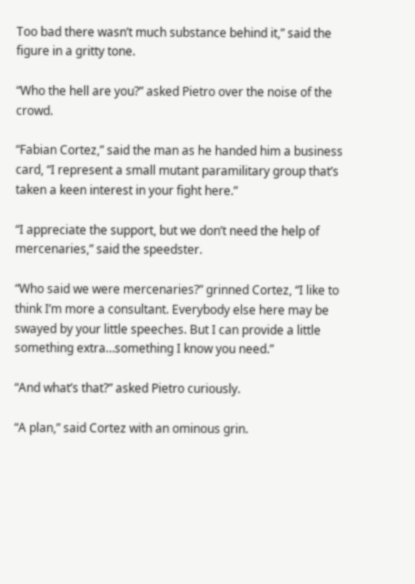Too bad there wasn’t much substance behind it,” said the figure in a gritty tone.

“Who the hell are you?” asked Pietro over the noise of the crowd.

“Fabian Cortez,” said the man as he handed him a business card, “I represent a small mutant paramilitary group that’s taken a keen interest in your fight here.”

“I appreciate the support, but we don’t need the help of mercenaries,” said the speedster.

“Who said we were mercenaries?” grinned Cortez, “I like to think I’m more a consultant. Everybody else here may be swayed by your little speeches. But I can provide a little something extra…something I know you need.”

“And what’s that?” asked Pietro curiously.

“A plan,” said Cortez with an ominous grin.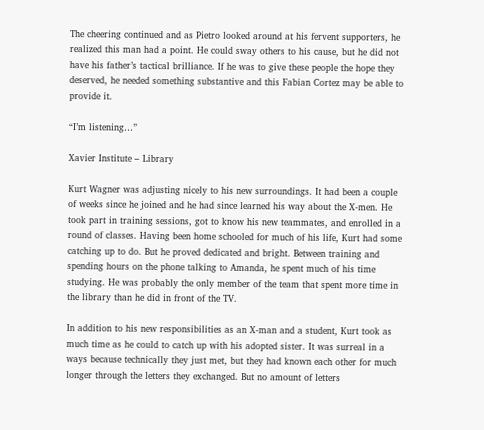The cheering continued and as Pietro looked around at his fervent supporters, he realized this man had a point. He could sway others to his cause, but he did not have his father’s tactical brilliance. If he was to give these people the hope they deserved, he needed something substantive and this Fabian Cortez may be able to provide it.

“I’m listening…”

Xavier Institute – Library

Kurt Wagner was adjusting nicely to his new surroundings. It had been a couple of weeks since he joined and he had since learned his way about the X-men. He took part in training sessions, got to know his new teammates, and enrolled in a round of classes. Having been home schooled for much of his life, Kurt had some catching up to do. But he proved dedicated and bright. Between training and spending hours on the phone talking to Amanda, he spent much of his time studying. He was probably the only member of the team that spent more time in the library than he did in front of the TV.

In addition to his new responsibilities as an X-man and a student, Kurt took as much time as he could to catch up with his adopted sister. It was surreal in a ways because technically they just met, but they had known each other for much longer through the letters they exchanged. But no amount of letters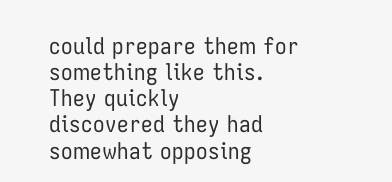could prepare them for something like this. They quickly discovered they had somewhat opposing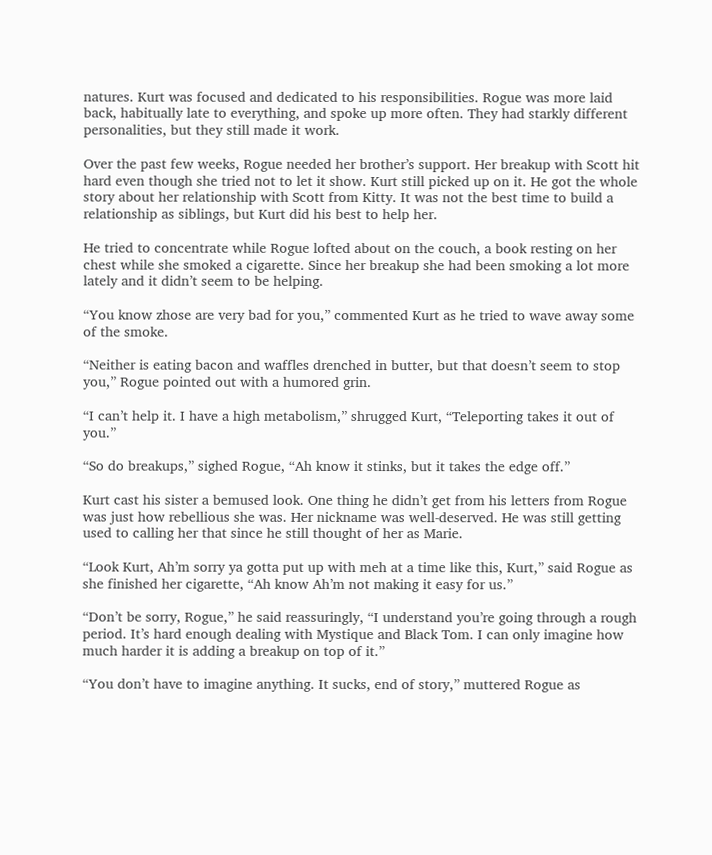natures. Kurt was focused and dedicated to his responsibilities. Rogue was more laid back, habitually late to everything, and spoke up more often. They had starkly different personalities, but they still made it work.

Over the past few weeks, Rogue needed her brother’s support. Her breakup with Scott hit hard even though she tried not to let it show. Kurt still picked up on it. He got the whole story about her relationship with Scott from Kitty. It was not the best time to build a relationship as siblings, but Kurt did his best to help her.

He tried to concentrate while Rogue lofted about on the couch, a book resting on her chest while she smoked a cigarette. Since her breakup she had been smoking a lot more lately and it didn’t seem to be helping.

“You know zhose are very bad for you,” commented Kurt as he tried to wave away some of the smoke.

“Neither is eating bacon and waffles drenched in butter, but that doesn’t seem to stop you,” Rogue pointed out with a humored grin.

“I can’t help it. I have a high metabolism,” shrugged Kurt, “Teleporting takes it out of you.”

“So do breakups,” sighed Rogue, “Ah know it stinks, but it takes the edge off.”

Kurt cast his sister a bemused look. One thing he didn’t get from his letters from Rogue was just how rebellious she was. Her nickname was well-deserved. He was still getting used to calling her that since he still thought of her as Marie.

“Look Kurt, Ah’m sorry ya gotta put up with meh at a time like this, Kurt,” said Rogue as she finished her cigarette, “Ah know Ah’m not making it easy for us.”

“Don’t be sorry, Rogue,” he said reassuringly, “I understand you’re going through a rough period. It’s hard enough dealing with Mystique and Black Tom. I can only imagine how much harder it is adding a breakup on top of it.”

“You don’t have to imagine anything. It sucks, end of story,” muttered Rogue as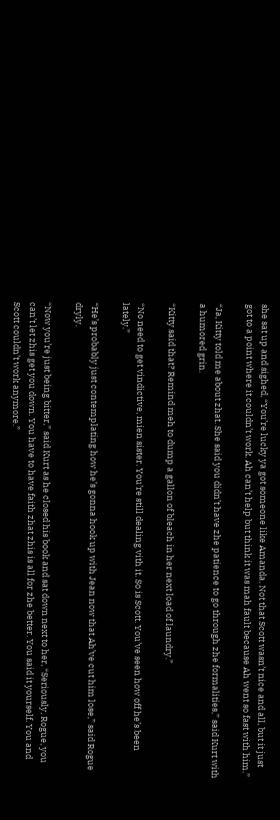she sat up and sighed, “You’re lucky ya got someone like Amanda. Not that Scott wasn’t nice and all, but it just got to a point where it couldn’t work. Ah can’t help but think it was mah fault because Ah went so fast with him.”

“Ja, Kitty told me about zhat. She said you didn’t have zhe patience to go through zhe formalities,” said Kurt with a humored grin.

“Kitty said that? Remind meh to dump a gallon of bleach in her next load of laundry.”

“No need to get vindictive, mien sister. You’re still dealing vith it. So is Scott. You’ve seen how off he’s been lately.”

“He’s probably just contemplating how he’s gonna hook up with Jean now that Ah’ve cut him lose,” said Rogue dryly.

“Now you’re just being bitter,” said Kurt as he closed his book and sat down next to her, “Seriously, Rogue, you can’t let zhis get you down. You have to have faith zhat zhis is all for zhe better. You said it yourself. You and Scott couldn’t work anymore.”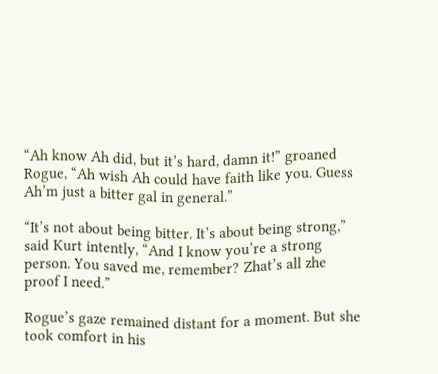“Ah know Ah did, but it’s hard, damn it!” groaned Rogue, “Ah wish Ah could have faith like you. Guess Ah’m just a bitter gal in general.”

“It’s not about being bitter. It’s about being strong,” said Kurt intently, “And I know you’re a strong person. You saved me, remember? Zhat’s all zhe proof I need.”

Rogue’s gaze remained distant for a moment. But she took comfort in his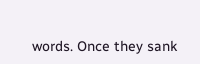words. Once they sank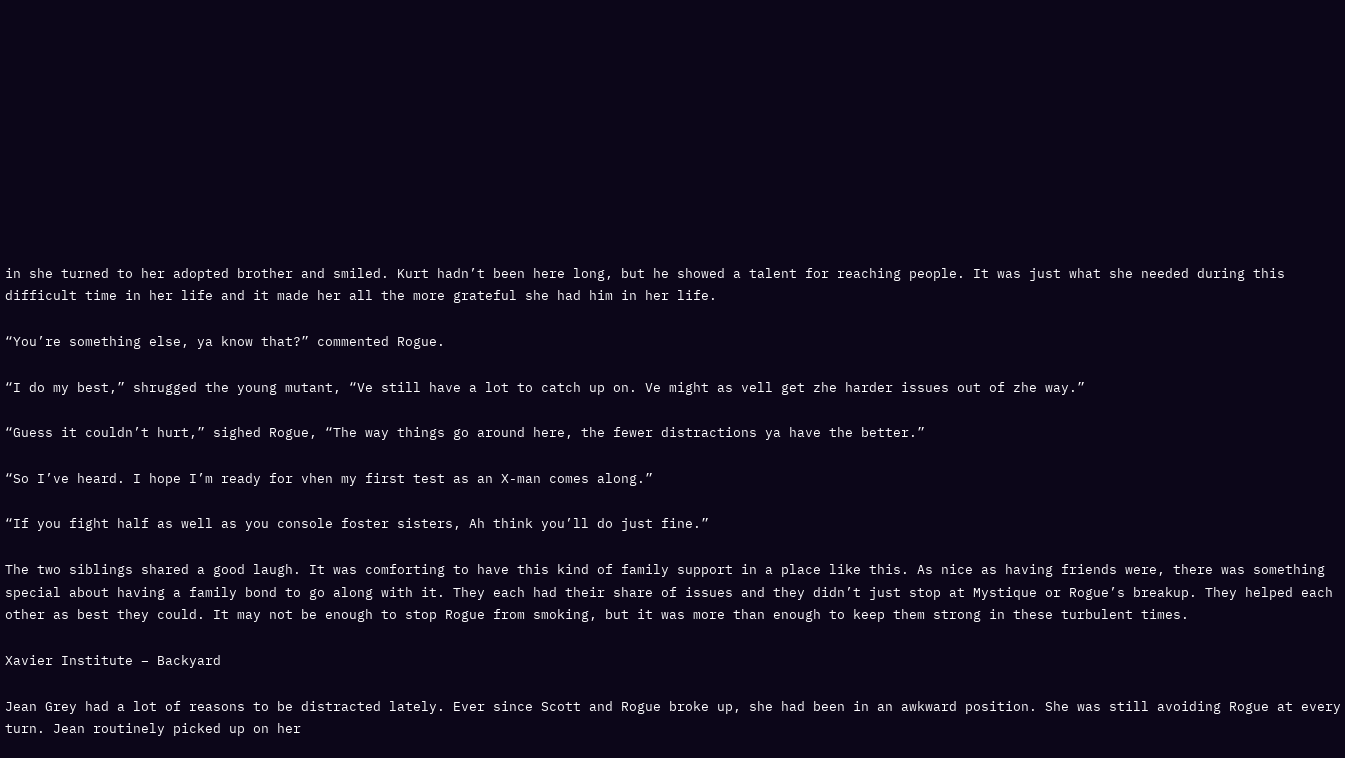in she turned to her adopted brother and smiled. Kurt hadn’t been here long, but he showed a talent for reaching people. It was just what she needed during this difficult time in her life and it made her all the more grateful she had him in her life.

“You’re something else, ya know that?” commented Rogue.

“I do my best,” shrugged the young mutant, “Ve still have a lot to catch up on. Ve might as vell get zhe harder issues out of zhe way.”

“Guess it couldn’t hurt,” sighed Rogue, “The way things go around here, the fewer distractions ya have the better.”

“So I’ve heard. I hope I’m ready for vhen my first test as an X-man comes along.”

“If you fight half as well as you console foster sisters, Ah think you’ll do just fine.”

The two siblings shared a good laugh. It was comforting to have this kind of family support in a place like this. As nice as having friends were, there was something special about having a family bond to go along with it. They each had their share of issues and they didn’t just stop at Mystique or Rogue’s breakup. They helped each other as best they could. It may not be enough to stop Rogue from smoking, but it was more than enough to keep them strong in these turbulent times.

Xavier Institute – Backyard

Jean Grey had a lot of reasons to be distracted lately. Ever since Scott and Rogue broke up, she had been in an awkward position. She was still avoiding Rogue at every turn. Jean routinely picked up on her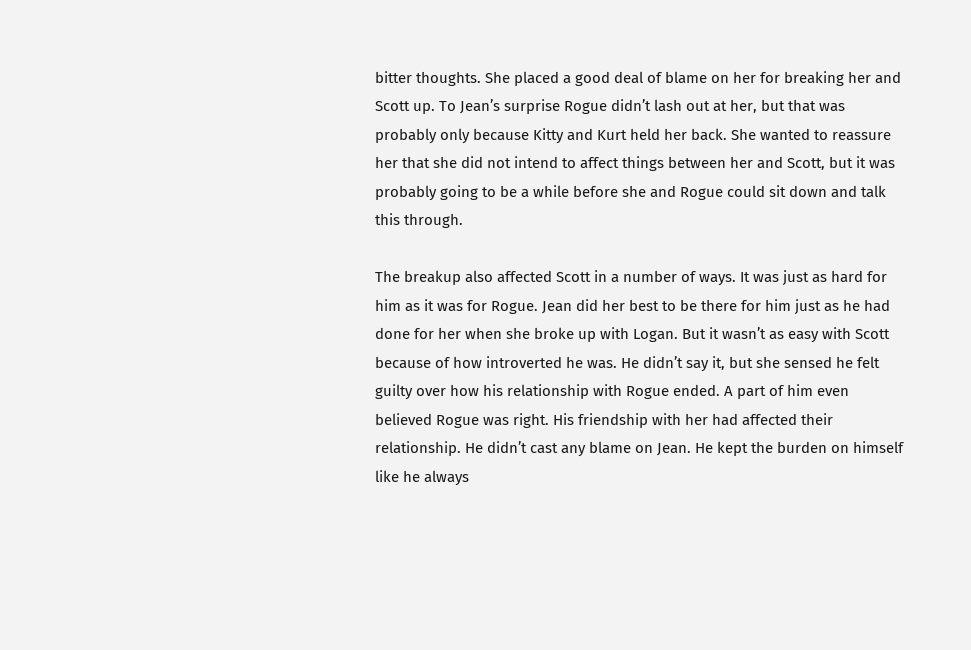bitter thoughts. She placed a good deal of blame on her for breaking her and Scott up. To Jean’s surprise Rogue didn’t lash out at her, but that was probably only because Kitty and Kurt held her back. She wanted to reassure her that she did not intend to affect things between her and Scott, but it was probably going to be a while before she and Rogue could sit down and talk this through.

The breakup also affected Scott in a number of ways. It was just as hard for him as it was for Rogue. Jean did her best to be there for him just as he had done for her when she broke up with Logan. But it wasn’t as easy with Scott because of how introverted he was. He didn’t say it, but she sensed he felt guilty over how his relationship with Rogue ended. A part of him even believed Rogue was right. His friendship with her had affected their relationship. He didn’t cast any blame on Jean. He kept the burden on himself like he always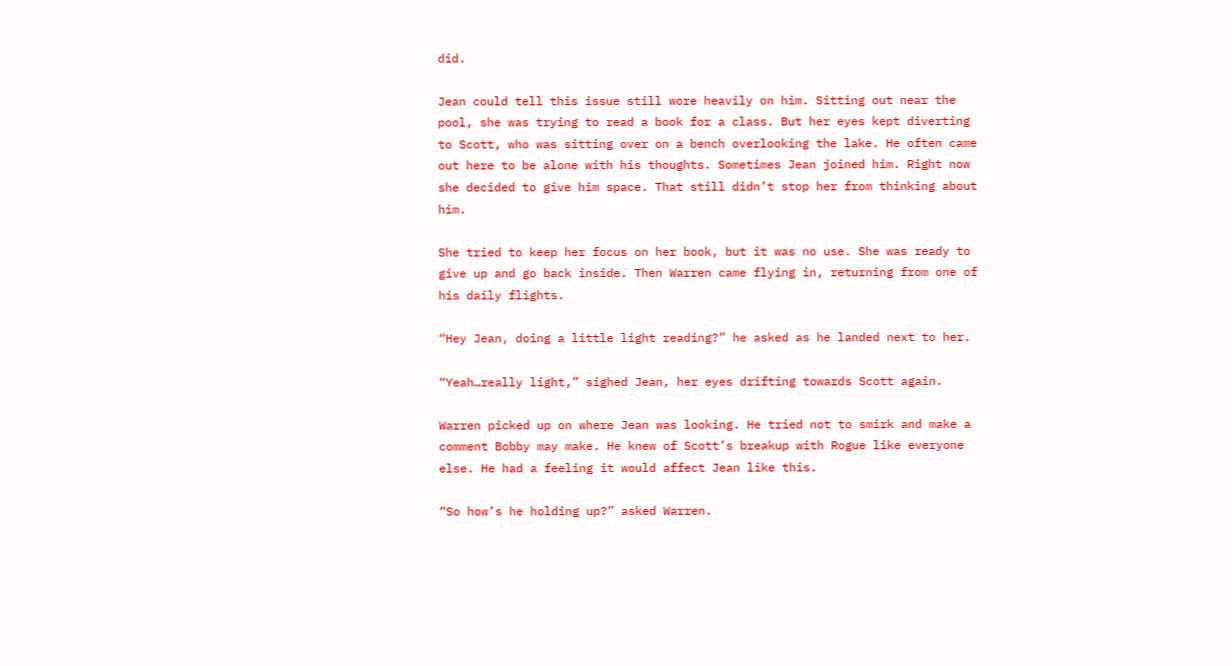did.

Jean could tell this issue still wore heavily on him. Sitting out near the pool, she was trying to read a book for a class. But her eyes kept diverting to Scott, who was sitting over on a bench overlooking the lake. He often came out here to be alone with his thoughts. Sometimes Jean joined him. Right now she decided to give him space. That still didn’t stop her from thinking about him.

She tried to keep her focus on her book, but it was no use. She was ready to give up and go back inside. Then Warren came flying in, returning from one of his daily flights.

“Hey Jean, doing a little light reading?” he asked as he landed next to her.

“Yeah…really light,” sighed Jean, her eyes drifting towards Scott again.

Warren picked up on where Jean was looking. He tried not to smirk and make a comment Bobby may make. He knew of Scott’s breakup with Rogue like everyone else. He had a feeling it would affect Jean like this.

“So how’s he holding up?” asked Warren.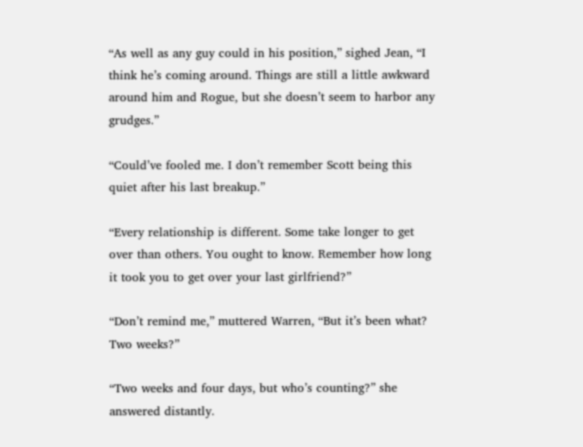“As well as any guy could in his position,” sighed Jean, “I think he’s coming around. Things are still a little awkward around him and Rogue, but she doesn’t seem to harbor any grudges.”

“Could’ve fooled me. I don’t remember Scott being this quiet after his last breakup.”

“Every relationship is different. Some take longer to get over than others. You ought to know. Remember how long it took you to get over your last girlfriend?”

“Don’t remind me,” muttered Warren, “But it’s been what? Two weeks?”

“Two weeks and four days, but who’s counting?” she answered distantly.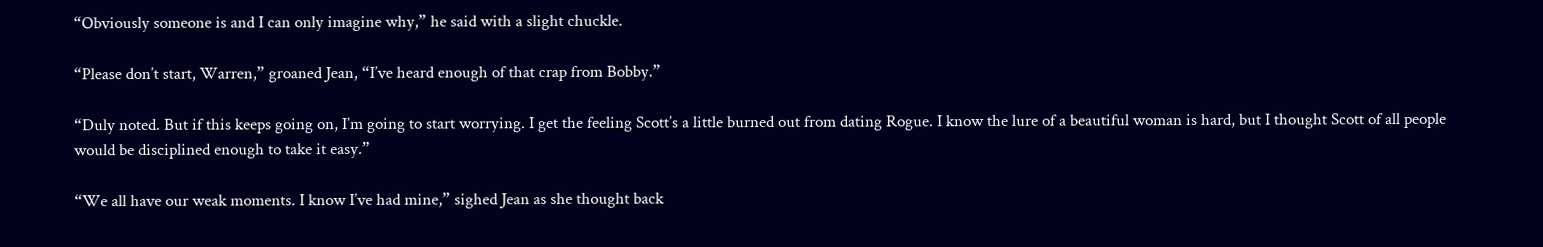“Obviously someone is and I can only imagine why,” he said with a slight chuckle.

“Please don’t start, Warren,” groaned Jean, “I’ve heard enough of that crap from Bobby.”

“Duly noted. But if this keeps going on, I’m going to start worrying. I get the feeling Scott’s a little burned out from dating Rogue. I know the lure of a beautiful woman is hard, but I thought Scott of all people would be disciplined enough to take it easy.”

“We all have our weak moments. I know I’ve had mine,” sighed Jean as she thought back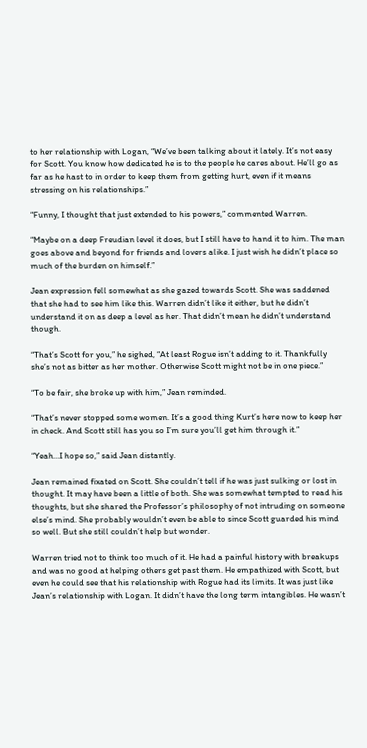to her relationship with Logan, “We’ve been talking about it lately. It’s not easy for Scott. You know how dedicated he is to the people he cares about. He’ll go as far as he hast to in order to keep them from getting hurt, even if it means stressing on his relationships.”

“Funny, I thought that just extended to his powers,” commented Warren.

“Maybe on a deep Freudian level it does, but I still have to hand it to him. The man goes above and beyond for friends and lovers alike. I just wish he didn’t place so much of the burden on himself.”

Jean expression fell somewhat as she gazed towards Scott. She was saddened that she had to see him like this. Warren didn’t like it either, but he didn’t understand it on as deep a level as her. That didn’t mean he didn’t understand though.

“That’s Scott for you,” he sighed, “At least Rogue isn’t adding to it. Thankfully she’s not as bitter as her mother. Otherwise Scott might not be in one piece.”

“To be fair, she broke up with him,” Jean reminded.

“That’s never stopped some women. It’s a good thing Kurt’s here now to keep her in check. And Scott still has you so I’m sure you’ll get him through it.”

“Yeah…I hope so,” said Jean distantly.

Jean remained fixated on Scott. She couldn’t tell if he was just sulking or lost in thought. It may have been a little of both. She was somewhat tempted to read his thoughts, but she shared the Professor’s philosophy of not intruding on someone else’s mind. She probably wouldn’t even be able to since Scott guarded his mind so well. But she still couldn’t help but wonder.

Warren tried not to think too much of it. He had a painful history with breakups and was no good at helping others get past them. He empathized with Scott, but even he could see that his relationship with Rogue had its limits. It was just like Jean’s relationship with Logan. It didn’t have the long term intangibles. He wasn’t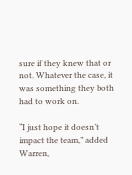sure if they knew that or not. Whatever the case, it was something they both had to work on.

“I just hope it doesn’t impact the team,” added Warren,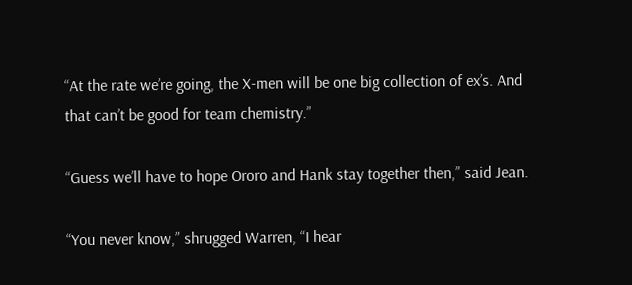“At the rate we’re going, the X-men will be one big collection of ex’s. And that can’t be good for team chemistry.”

“Guess we’ll have to hope Ororo and Hank stay together then,” said Jean.

“You never know,” shrugged Warren, “I hear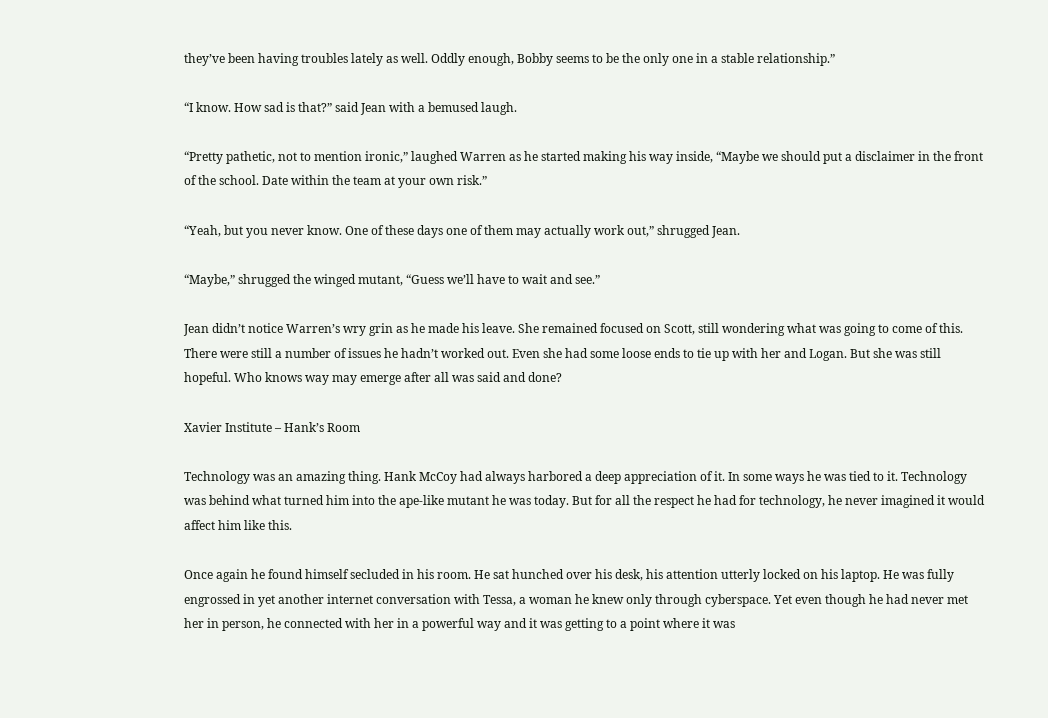they’ve been having troubles lately as well. Oddly enough, Bobby seems to be the only one in a stable relationship.”

“I know. How sad is that?” said Jean with a bemused laugh.

“Pretty pathetic, not to mention ironic,” laughed Warren as he started making his way inside, “Maybe we should put a disclaimer in the front of the school. Date within the team at your own risk.”

“Yeah, but you never know. One of these days one of them may actually work out,” shrugged Jean.

“Maybe,” shrugged the winged mutant, “Guess we’ll have to wait and see.”

Jean didn’t notice Warren’s wry grin as he made his leave. She remained focused on Scott, still wondering what was going to come of this. There were still a number of issues he hadn’t worked out. Even she had some loose ends to tie up with her and Logan. But she was still hopeful. Who knows way may emerge after all was said and done?

Xavier Institute – Hank’s Room

Technology was an amazing thing. Hank McCoy had always harbored a deep appreciation of it. In some ways he was tied to it. Technology was behind what turned him into the ape-like mutant he was today. But for all the respect he had for technology, he never imagined it would affect him like this.

Once again he found himself secluded in his room. He sat hunched over his desk, his attention utterly locked on his laptop. He was fully engrossed in yet another internet conversation with Tessa, a woman he knew only through cyberspace. Yet even though he had never met her in person, he connected with her in a powerful way and it was getting to a point where it was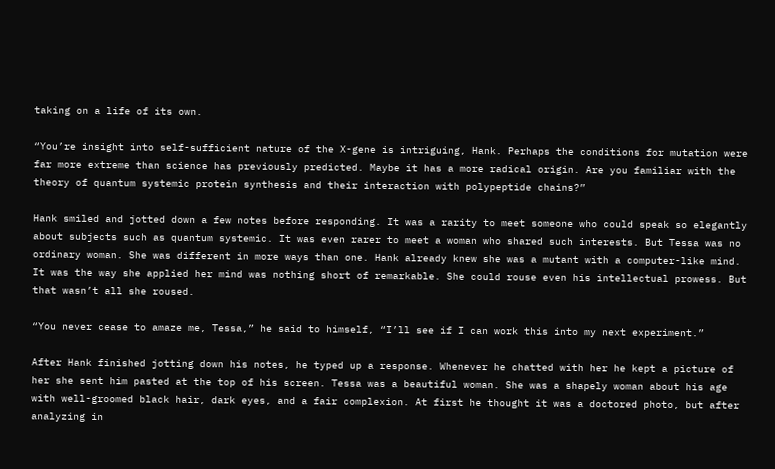taking on a life of its own.

“You’re insight into self-sufficient nature of the X-gene is intriguing, Hank. Perhaps the conditions for mutation were far more extreme than science has previously predicted. Maybe it has a more radical origin. Are you familiar with the theory of quantum systemic protein synthesis and their interaction with polypeptide chains?”

Hank smiled and jotted down a few notes before responding. It was a rarity to meet someone who could speak so elegantly about subjects such as quantum systemic. It was even rarer to meet a woman who shared such interests. But Tessa was no ordinary woman. She was different in more ways than one. Hank already knew she was a mutant with a computer-like mind. It was the way she applied her mind was nothing short of remarkable. She could rouse even his intellectual prowess. But that wasn’t all she roused.

“You never cease to amaze me, Tessa,” he said to himself, “I’ll see if I can work this into my next experiment.”

After Hank finished jotting down his notes, he typed up a response. Whenever he chatted with her he kept a picture of her she sent him pasted at the top of his screen. Tessa was a beautiful woman. She was a shapely woman about his age with well-groomed black hair, dark eyes, and a fair complexion. At first he thought it was a doctored photo, but after analyzing in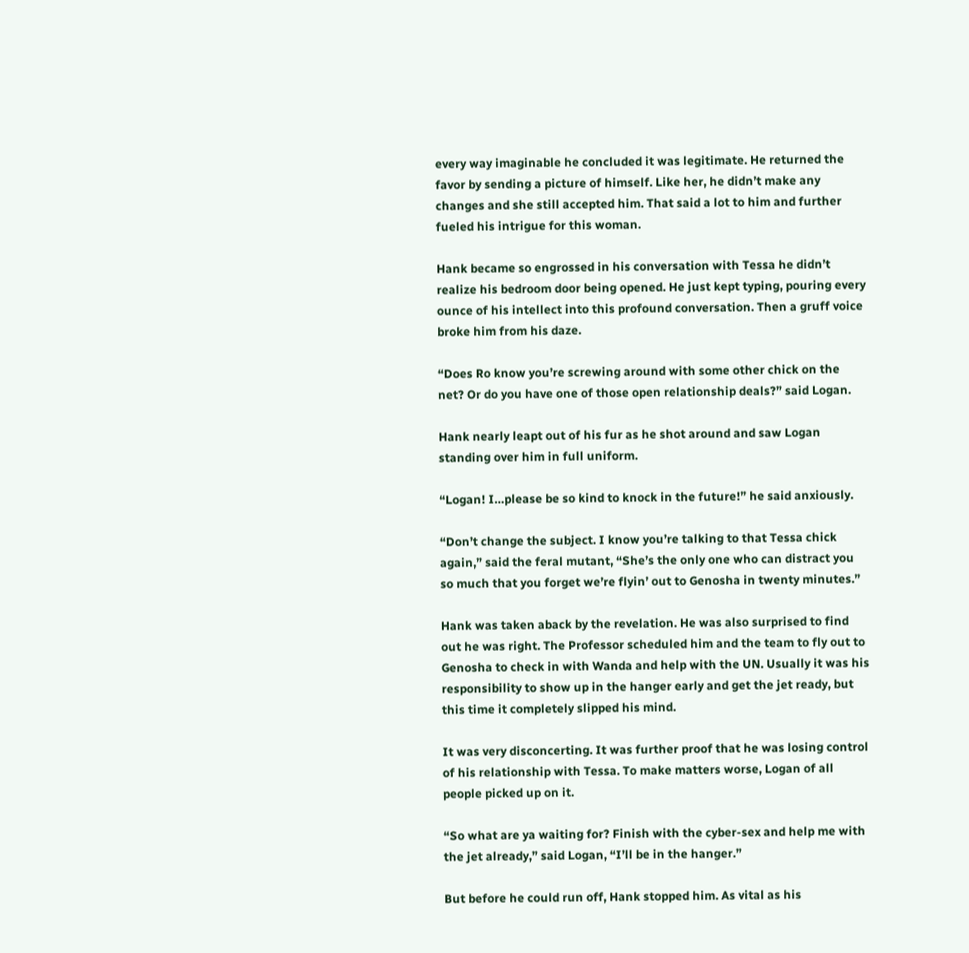every way imaginable he concluded it was legitimate. He returned the favor by sending a picture of himself. Like her, he didn’t make any changes and she still accepted him. That said a lot to him and further fueled his intrigue for this woman.

Hank became so engrossed in his conversation with Tessa he didn’t realize his bedroom door being opened. He just kept typing, pouring every ounce of his intellect into this profound conversation. Then a gruff voice broke him from his daze.

“Does Ro know you’re screwing around with some other chick on the net? Or do you have one of those open relationship deals?” said Logan.

Hank nearly leapt out of his fur as he shot around and saw Logan standing over him in full uniform.

“Logan! I…please be so kind to knock in the future!” he said anxiously.

“Don’t change the subject. I know you’re talking to that Tessa chick again,” said the feral mutant, “She’s the only one who can distract you so much that you forget we’re flyin’ out to Genosha in twenty minutes.”

Hank was taken aback by the revelation. He was also surprised to find out he was right. The Professor scheduled him and the team to fly out to Genosha to check in with Wanda and help with the UN. Usually it was his responsibility to show up in the hanger early and get the jet ready, but this time it completely slipped his mind.

It was very disconcerting. It was further proof that he was losing control of his relationship with Tessa. To make matters worse, Logan of all people picked up on it.

“So what are ya waiting for? Finish with the cyber-sex and help me with the jet already,” said Logan, “I’ll be in the hanger.”

But before he could run off, Hank stopped him. As vital as his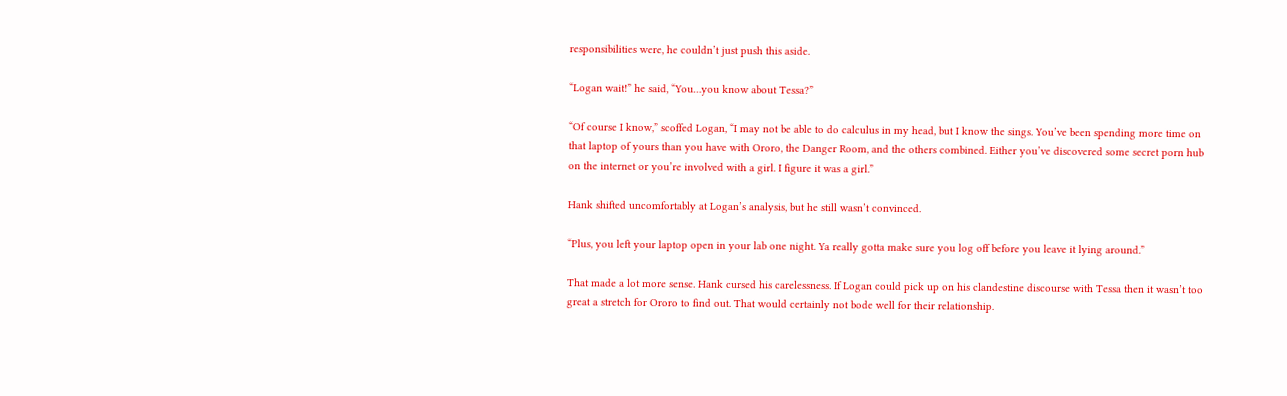responsibilities were, he couldn’t just push this aside.

“Logan wait!” he said, “You…you know about Tessa?”

“Of course I know,” scoffed Logan, “I may not be able to do calculus in my head, but I know the sings. You’ve been spending more time on that laptop of yours than you have with Ororo, the Danger Room, and the others combined. Either you’ve discovered some secret porn hub on the internet or you’re involved with a girl. I figure it was a girl.”

Hank shifted uncomfortably at Logan’s analysis, but he still wasn’t convinced.

“Plus, you left your laptop open in your lab one night. Ya really gotta make sure you log off before you leave it lying around.”

That made a lot more sense. Hank cursed his carelessness. If Logan could pick up on his clandestine discourse with Tessa then it wasn’t too great a stretch for Ororo to find out. That would certainly not bode well for their relationship.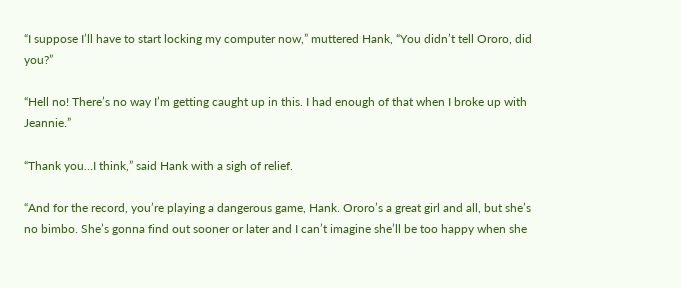“I suppose I’ll have to start locking my computer now,” muttered Hank, “You didn’t tell Ororo, did you?”

“Hell no! There’s no way I’m getting caught up in this. I had enough of that when I broke up with Jeannie.”

“Thank you…I think,” said Hank with a sigh of relief.

“And for the record, you’re playing a dangerous game, Hank. Ororo’s a great girl and all, but she’s no bimbo. She’s gonna find out sooner or later and I can’t imagine she’ll be too happy when she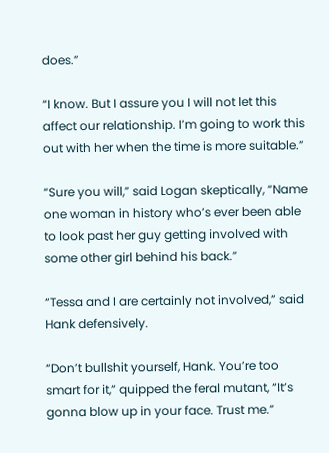does.”

“I know. But I assure you I will not let this affect our relationship. I’m going to work this out with her when the time is more suitable.”

“Sure you will,” said Logan skeptically, “Name one woman in history who’s ever been able to look past her guy getting involved with some other girl behind his back.”

“Tessa and I are certainly not involved,” said Hank defensively.

“Don’t bullshit yourself, Hank. You’re too smart for it,” quipped the feral mutant, “It’s gonna blow up in your face. Trust me.”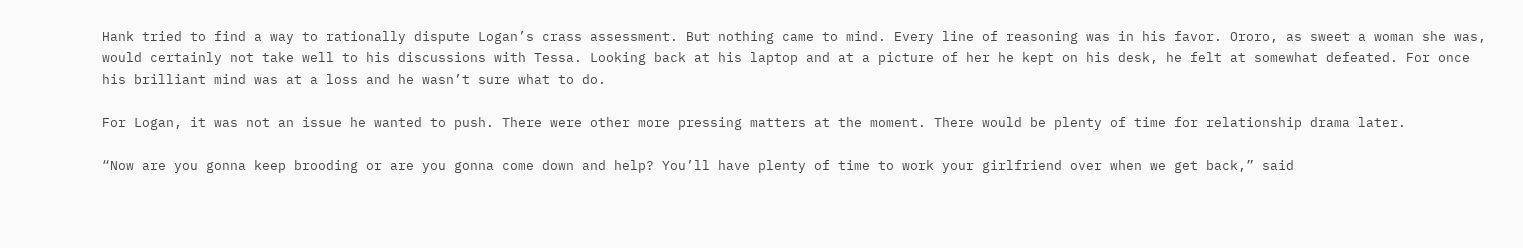Hank tried to find a way to rationally dispute Logan’s crass assessment. But nothing came to mind. Every line of reasoning was in his favor. Ororo, as sweet a woman she was, would certainly not take well to his discussions with Tessa. Looking back at his laptop and at a picture of her he kept on his desk, he felt at somewhat defeated. For once his brilliant mind was at a loss and he wasn’t sure what to do.

For Logan, it was not an issue he wanted to push. There were other more pressing matters at the moment. There would be plenty of time for relationship drama later.

“Now are you gonna keep brooding or are you gonna come down and help? You’ll have plenty of time to work your girlfriend over when we get back,” said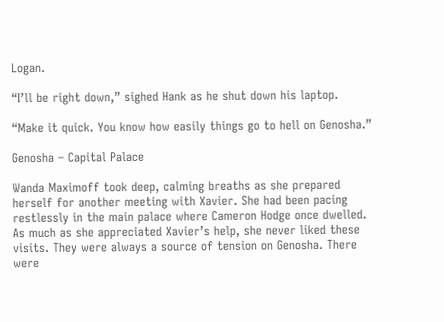Logan.

“I’ll be right down,” sighed Hank as he shut down his laptop.

“Make it quick. You know how easily things go to hell on Genosha.”

Genosha – Capital Palace

Wanda Maximoff took deep, calming breaths as she prepared herself for another meeting with Xavier. She had been pacing restlessly in the main palace where Cameron Hodge once dwelled. As much as she appreciated Xavier’s help, she never liked these visits. They were always a source of tension on Genosha. There were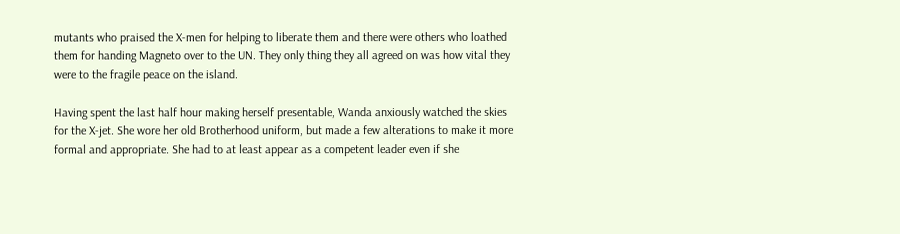mutants who praised the X-men for helping to liberate them and there were others who loathed them for handing Magneto over to the UN. They only thing they all agreed on was how vital they were to the fragile peace on the island.

Having spent the last half hour making herself presentable, Wanda anxiously watched the skies for the X-jet. She wore her old Brotherhood uniform, but made a few alterations to make it more formal and appropriate. She had to at least appear as a competent leader even if she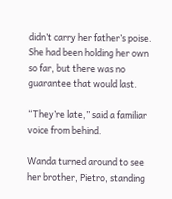didn’t carry her father’s poise. She had been holding her own so far, but there was no guarantee that would last.

“They’re late,” said a familiar voice from behind.

Wanda turned around to see her brother, Pietro, standing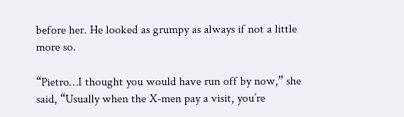before her. He looked as grumpy as always if not a little more so.

“Pietro…I thought you would have run off by now,” she said, “Usually when the X-men pay a visit, you’re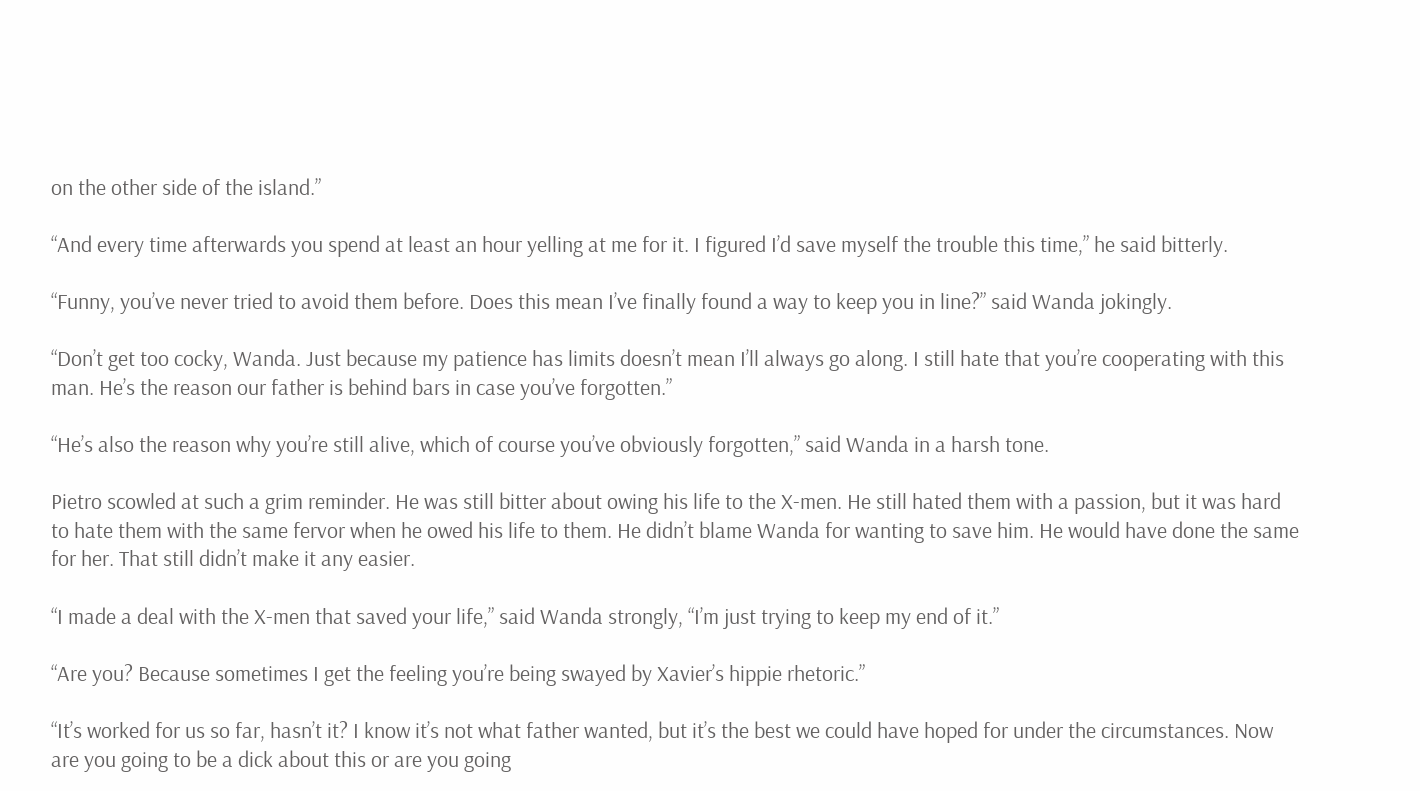on the other side of the island.”

“And every time afterwards you spend at least an hour yelling at me for it. I figured I’d save myself the trouble this time,” he said bitterly.

“Funny, you’ve never tried to avoid them before. Does this mean I’ve finally found a way to keep you in line?” said Wanda jokingly.

“Don’t get too cocky, Wanda. Just because my patience has limits doesn’t mean I’ll always go along. I still hate that you’re cooperating with this man. He’s the reason our father is behind bars in case you’ve forgotten.”

“He’s also the reason why you’re still alive, which of course you’ve obviously forgotten,” said Wanda in a harsh tone.

Pietro scowled at such a grim reminder. He was still bitter about owing his life to the X-men. He still hated them with a passion, but it was hard to hate them with the same fervor when he owed his life to them. He didn’t blame Wanda for wanting to save him. He would have done the same for her. That still didn’t make it any easier.

“I made a deal with the X-men that saved your life,” said Wanda strongly, “I’m just trying to keep my end of it.”

“Are you? Because sometimes I get the feeling you’re being swayed by Xavier’s hippie rhetoric.”

“It’s worked for us so far, hasn’t it? I know it’s not what father wanted, but it’s the best we could have hoped for under the circumstances. Now are you going to be a dick about this or are you going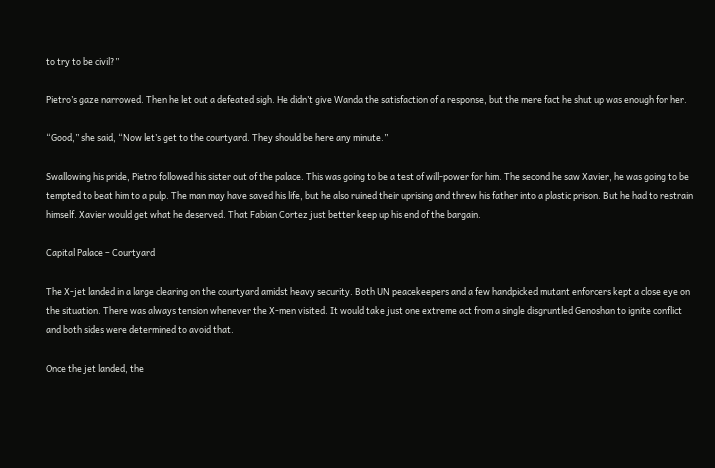to try to be civil?”

Pietro’s gaze narrowed. Then he let out a defeated sigh. He didn’t give Wanda the satisfaction of a response, but the mere fact he shut up was enough for her.

“Good,” she said, “Now let’s get to the courtyard. They should be here any minute.”

Swallowing his pride, Pietro followed his sister out of the palace. This was going to be a test of will-power for him. The second he saw Xavier, he was going to be tempted to beat him to a pulp. The man may have saved his life, but he also ruined their uprising and threw his father into a plastic prison. But he had to restrain himself. Xavier would get what he deserved. That Fabian Cortez just better keep up his end of the bargain.

Capital Palace – Courtyard

The X-jet landed in a large clearing on the courtyard amidst heavy security. Both UN peacekeepers and a few handpicked mutant enforcers kept a close eye on the situation. There was always tension whenever the X-men visited. It would take just one extreme act from a single disgruntled Genoshan to ignite conflict and both sides were determined to avoid that.

Once the jet landed, the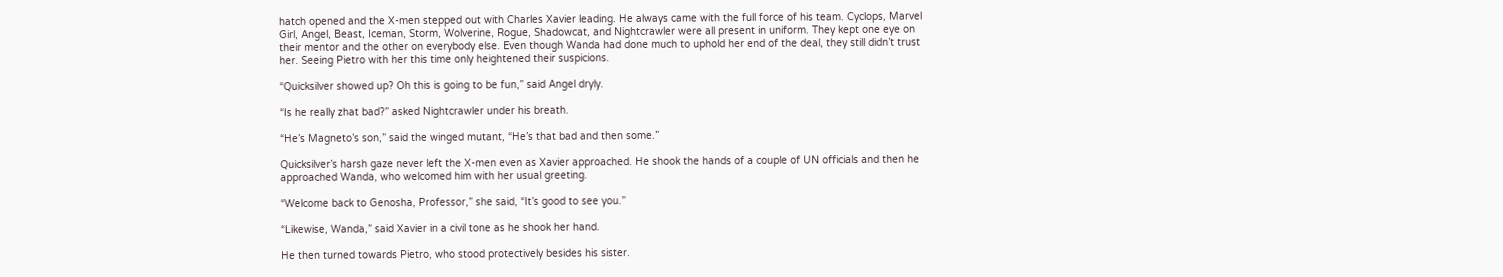hatch opened and the X-men stepped out with Charles Xavier leading. He always came with the full force of his team. Cyclops, Marvel Girl, Angel, Beast, Iceman, Storm, Wolverine, Rogue, Shadowcat, and Nightcrawler were all present in uniform. They kept one eye on their mentor and the other on everybody else. Even though Wanda had done much to uphold her end of the deal, they still didn’t trust her. Seeing Pietro with her this time only heightened their suspicions.

“Quicksilver showed up? Oh this is going to be fun,” said Angel dryly.

“Is he really zhat bad?” asked Nightcrawler under his breath.

“He’s Magneto’s son,” said the winged mutant, “He’s that bad and then some.”

Quicksilver’s harsh gaze never left the X-men even as Xavier approached. He shook the hands of a couple of UN officials and then he approached Wanda, who welcomed him with her usual greeting.

“Welcome back to Genosha, Professor,” she said, “It’s good to see you.”

“Likewise, Wanda,” said Xavier in a civil tone as he shook her hand.

He then turned towards Pietro, who stood protectively besides his sister.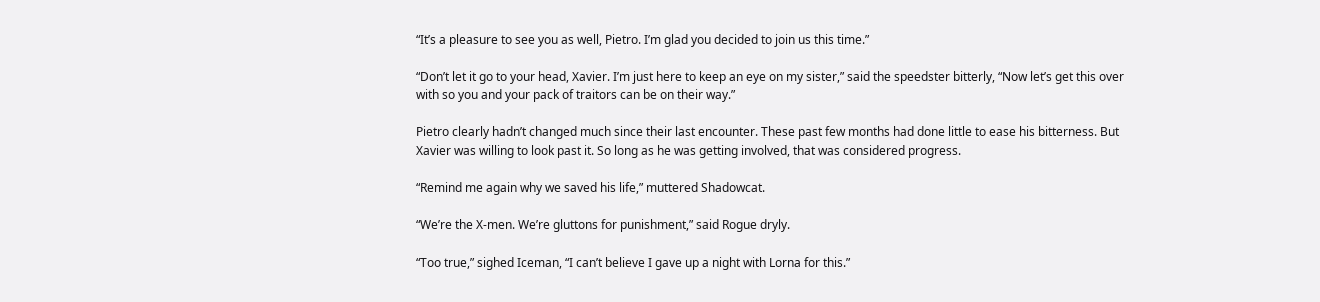“It’s a pleasure to see you as well, Pietro. I’m glad you decided to join us this time.”

“Don’t let it go to your head, Xavier. I’m just here to keep an eye on my sister,” said the speedster bitterly, “Now let’s get this over with so you and your pack of traitors can be on their way.”

Pietro clearly hadn’t changed much since their last encounter. These past few months had done little to ease his bitterness. But Xavier was willing to look past it. So long as he was getting involved, that was considered progress.

“Remind me again why we saved his life,” muttered Shadowcat.

“We’re the X-men. We’re gluttons for punishment,” said Rogue dryly.

“Too true,” sighed Iceman, “I can’t believe I gave up a night with Lorna for this.”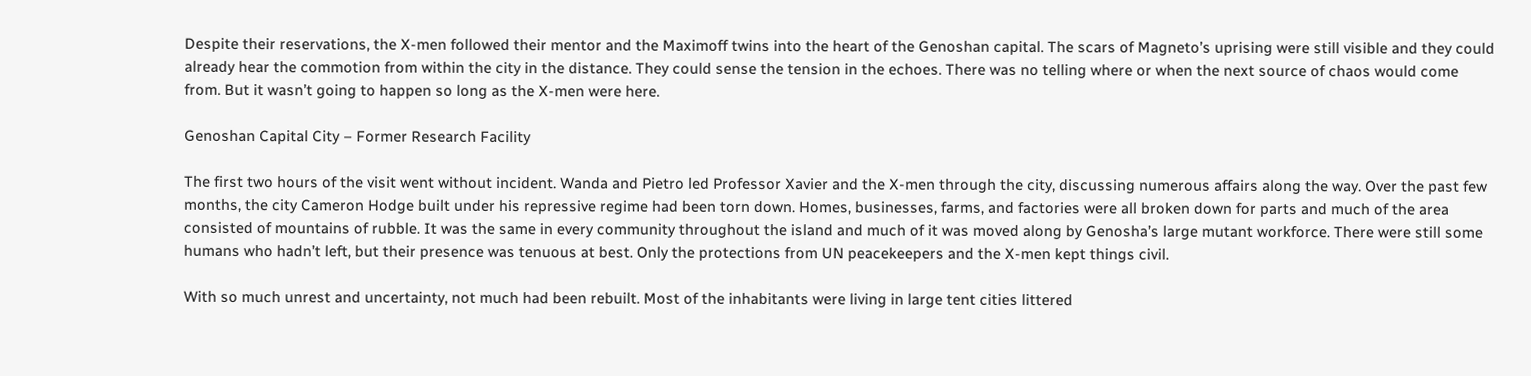Despite their reservations, the X-men followed their mentor and the Maximoff twins into the heart of the Genoshan capital. The scars of Magneto’s uprising were still visible and they could already hear the commotion from within the city in the distance. They could sense the tension in the echoes. There was no telling where or when the next source of chaos would come from. But it wasn’t going to happen so long as the X-men were here.

Genoshan Capital City – Former Research Facility

The first two hours of the visit went without incident. Wanda and Pietro led Professor Xavier and the X-men through the city, discussing numerous affairs along the way. Over the past few months, the city Cameron Hodge built under his repressive regime had been torn down. Homes, businesses, farms, and factories were all broken down for parts and much of the area consisted of mountains of rubble. It was the same in every community throughout the island and much of it was moved along by Genosha’s large mutant workforce. There were still some humans who hadn’t left, but their presence was tenuous at best. Only the protections from UN peacekeepers and the X-men kept things civil.

With so much unrest and uncertainty, not much had been rebuilt. Most of the inhabitants were living in large tent cities littered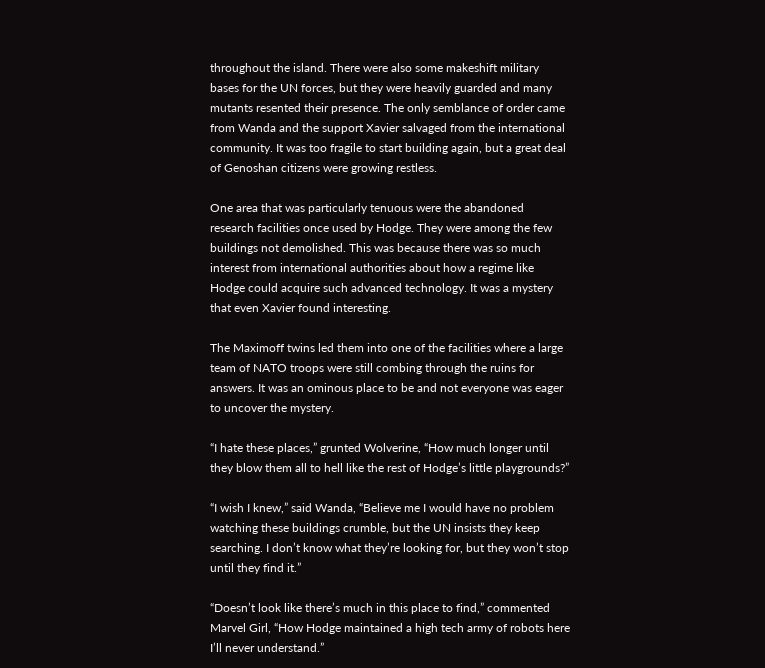throughout the island. There were also some makeshift military bases for the UN forces, but they were heavily guarded and many mutants resented their presence. The only semblance of order came from Wanda and the support Xavier salvaged from the international community. It was too fragile to start building again, but a great deal of Genoshan citizens were growing restless.

One area that was particularly tenuous were the abandoned research facilities once used by Hodge. They were among the few buildings not demolished. This was because there was so much interest from international authorities about how a regime like Hodge could acquire such advanced technology. It was a mystery that even Xavier found interesting.

The Maximoff twins led them into one of the facilities where a large team of NATO troops were still combing through the ruins for answers. It was an ominous place to be and not everyone was eager to uncover the mystery.

“I hate these places,” grunted Wolverine, “How much longer until they blow them all to hell like the rest of Hodge’s little playgrounds?”

“I wish I knew,” said Wanda, “Believe me I would have no problem watching these buildings crumble, but the UN insists they keep searching. I don’t know what they’re looking for, but they won’t stop until they find it.”

“Doesn’t look like there’s much in this place to find,” commented Marvel Girl, “How Hodge maintained a high tech army of robots here I’ll never understand.”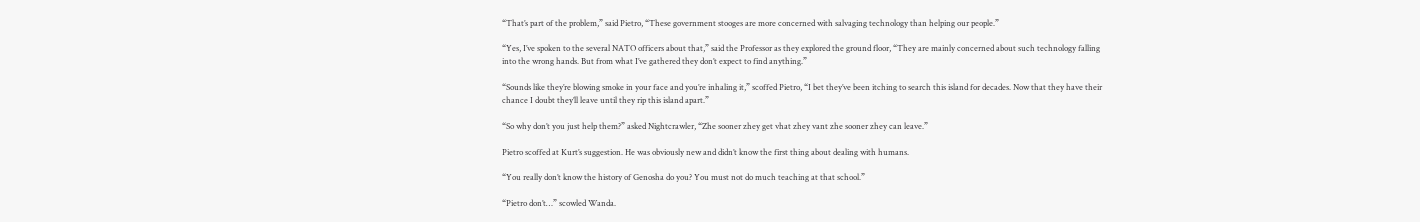“That’s part of the problem,” said Pietro, “These government stooges are more concerned with salvaging technology than helping our people.”

“Yes, I’ve spoken to the several NATO officers about that,” said the Professor as they explored the ground floor, “They are mainly concerned about such technology falling into the wrong hands. But from what I’ve gathered they don’t expect to find anything.”

“Sounds like they’re blowing smoke in your face and you’re inhaling it,” scoffed Pietro, “I bet they’ve been itching to search this island for decades. Now that they have their chance I doubt they’ll leave until they rip this island apart.”

“So why don’t you just help them?” asked Nightcrawler, “Zhe sooner zhey get vhat zhey vant zhe sooner zhey can leave.”

Pietro scoffed at Kurt’s suggestion. He was obviously new and didn’t know the first thing about dealing with humans.

“You really don’t know the history of Genosha do you? You must not do much teaching at that school.”

“Pietro don’t…” scowled Wanda.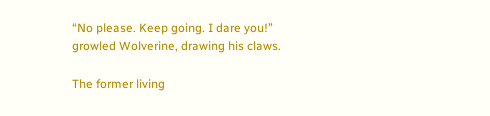“No please. Keep going. I dare you!” growled Wolverine, drawing his claws.

The former living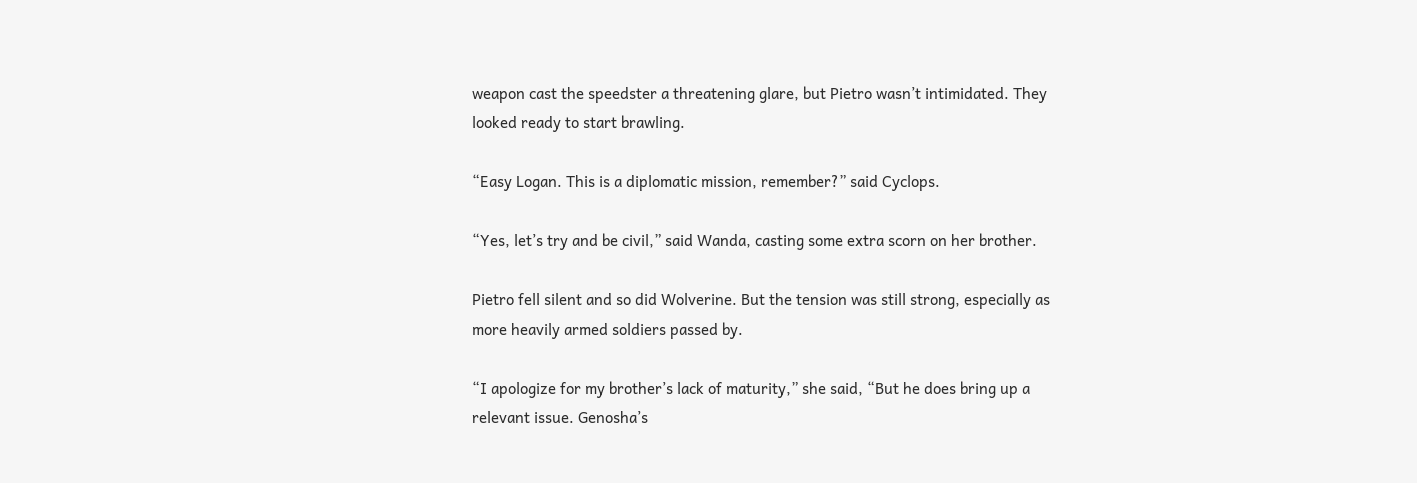weapon cast the speedster a threatening glare, but Pietro wasn’t intimidated. They looked ready to start brawling.

“Easy Logan. This is a diplomatic mission, remember?” said Cyclops.

“Yes, let’s try and be civil,” said Wanda, casting some extra scorn on her brother.

Pietro fell silent and so did Wolverine. But the tension was still strong, especially as more heavily armed soldiers passed by.

“I apologize for my brother’s lack of maturity,” she said, “But he does bring up a relevant issue. Genosha’s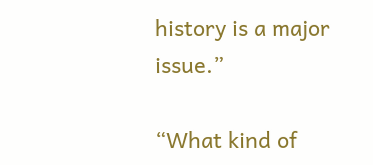history is a major issue.”

“What kind of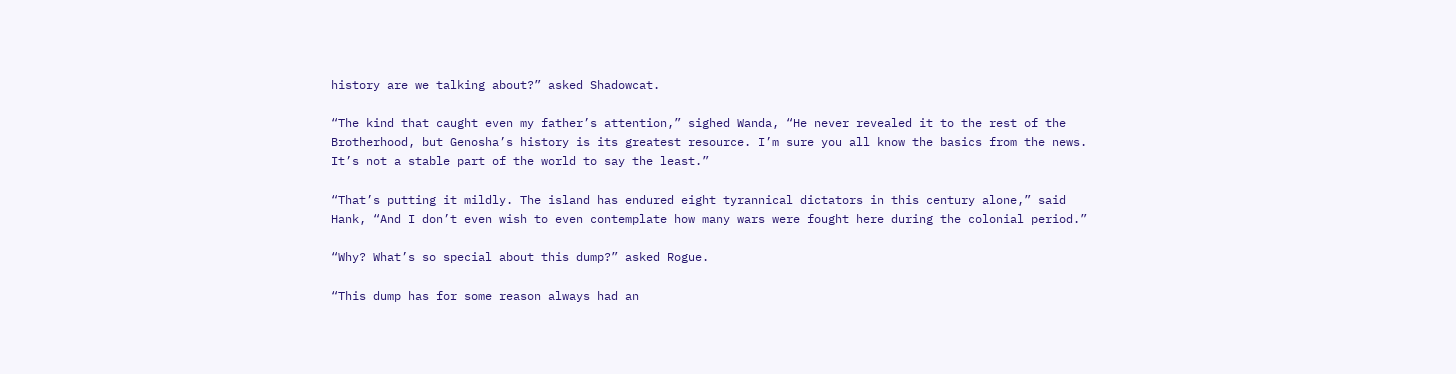history are we talking about?” asked Shadowcat.

“The kind that caught even my father’s attention,” sighed Wanda, “He never revealed it to the rest of the Brotherhood, but Genosha’s history is its greatest resource. I’m sure you all know the basics from the news. It’s not a stable part of the world to say the least.”

“That’s putting it mildly. The island has endured eight tyrannical dictators in this century alone,” said Hank, “And I don’t even wish to even contemplate how many wars were fought here during the colonial period.”

“Why? What’s so special about this dump?” asked Rogue.

“This dump has for some reason always had an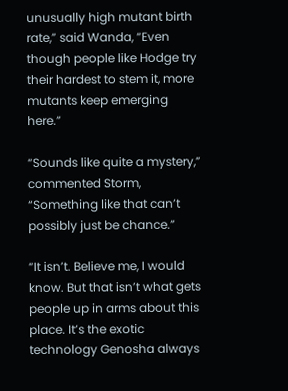unusually high mutant birth rate,” said Wanda, “Even though people like Hodge try their hardest to stem it, more mutants keep emerging here.”

“Sounds like quite a mystery,” commented Storm, “Something like that can’t possibly just be chance.”

“It isn’t. Believe me, I would know. But that isn’t what gets people up in arms about this place. It’s the exotic technology Genosha always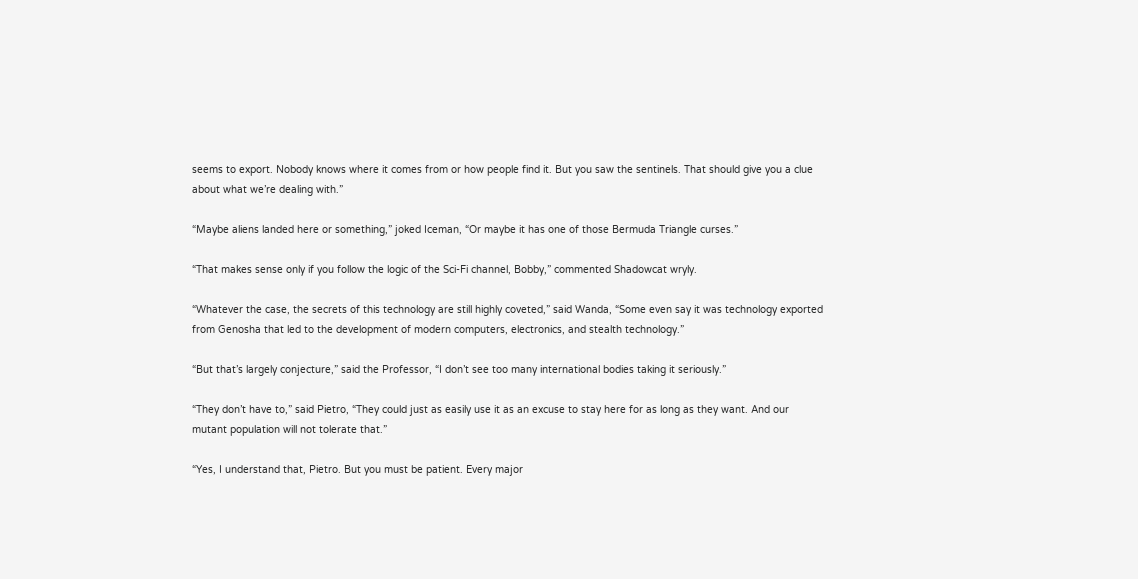seems to export. Nobody knows where it comes from or how people find it. But you saw the sentinels. That should give you a clue about what we’re dealing with.”

“Maybe aliens landed here or something,” joked Iceman, “Or maybe it has one of those Bermuda Triangle curses.”

“That makes sense only if you follow the logic of the Sci-Fi channel, Bobby,” commented Shadowcat wryly.

“Whatever the case, the secrets of this technology are still highly coveted,” said Wanda, “Some even say it was technology exported from Genosha that led to the development of modern computers, electronics, and stealth technology.”

“But that’s largely conjecture,” said the Professor, “I don’t see too many international bodies taking it seriously.”

“They don’t have to,” said Pietro, “They could just as easily use it as an excuse to stay here for as long as they want. And our mutant population will not tolerate that.”

“Yes, I understand that, Pietro. But you must be patient. Every major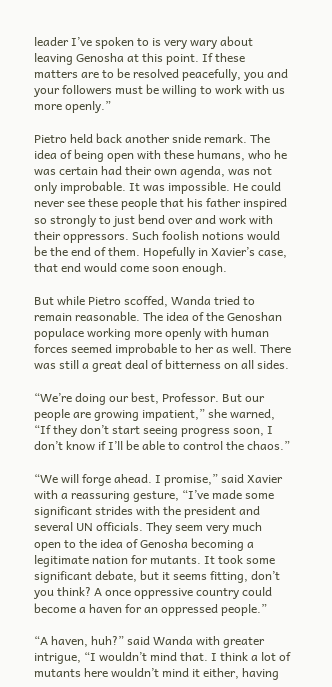leader I’ve spoken to is very wary about leaving Genosha at this point. If these matters are to be resolved peacefully, you and your followers must be willing to work with us more openly.”

Pietro held back another snide remark. The idea of being open with these humans, who he was certain had their own agenda, was not only improbable. It was impossible. He could never see these people that his father inspired so strongly to just bend over and work with their oppressors. Such foolish notions would be the end of them. Hopefully in Xavier’s case, that end would come soon enough.

But while Pietro scoffed, Wanda tried to remain reasonable. The idea of the Genoshan populace working more openly with human forces seemed improbable to her as well. There was still a great deal of bitterness on all sides.

“We’re doing our best, Professor. But our people are growing impatient,” she warned, “If they don’t start seeing progress soon, I don’t know if I’ll be able to control the chaos.”

“We will forge ahead. I promise,” said Xavier with a reassuring gesture, “I’ve made some significant strides with the president and several UN officials. They seem very much open to the idea of Genosha becoming a legitimate nation for mutants. It took some significant debate, but it seems fitting, don’t you think? A once oppressive country could become a haven for an oppressed people.”

“A haven, huh?” said Wanda with greater intrigue, “I wouldn’t mind that. I think a lot of mutants here wouldn’t mind it either, having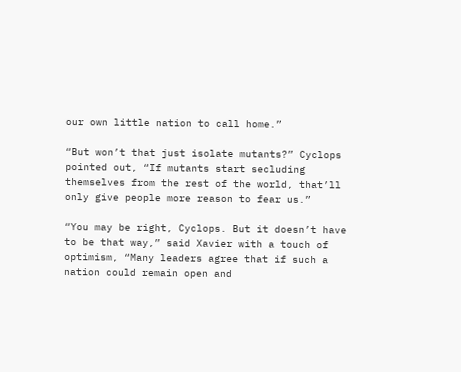our own little nation to call home.”

“But won’t that just isolate mutants?” Cyclops pointed out, “If mutants start secluding themselves from the rest of the world, that’ll only give people more reason to fear us.”

“You may be right, Cyclops. But it doesn’t have to be that way,” said Xavier with a touch of optimism, “Many leaders agree that if such a nation could remain open and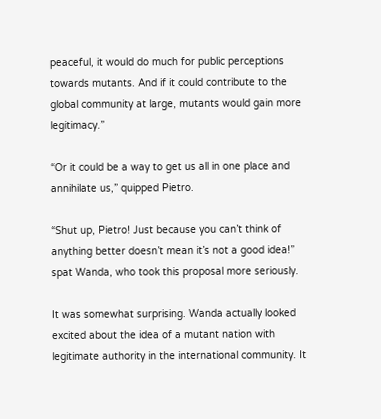peaceful, it would do much for public perceptions towards mutants. And if it could contribute to the global community at large, mutants would gain more legitimacy.”

“Or it could be a way to get us all in one place and annihilate us,” quipped Pietro.

“Shut up, Pietro! Just because you can’t think of anything better doesn’t mean it’s not a good idea!” spat Wanda, who took this proposal more seriously.

It was somewhat surprising. Wanda actually looked excited about the idea of a mutant nation with legitimate authority in the international community. It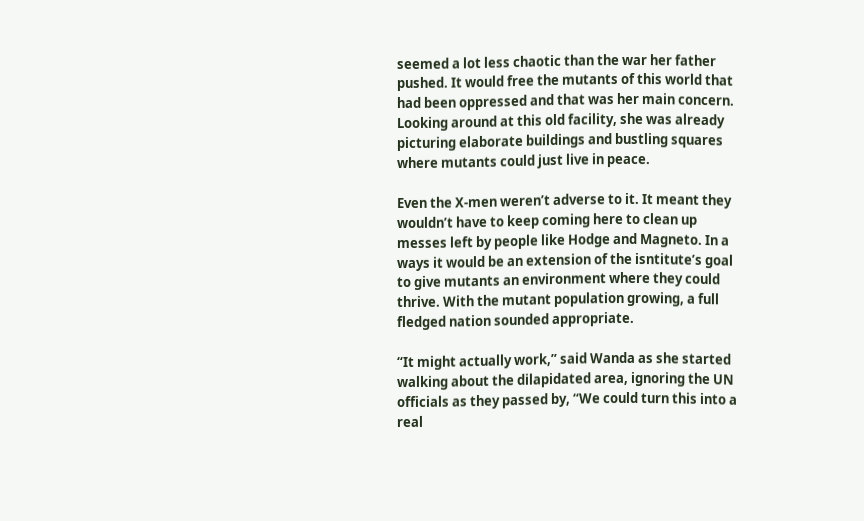seemed a lot less chaotic than the war her father pushed. It would free the mutants of this world that had been oppressed and that was her main concern. Looking around at this old facility, she was already picturing elaborate buildings and bustling squares where mutants could just live in peace.

Even the X-men weren’t adverse to it. It meant they wouldn’t have to keep coming here to clean up messes left by people like Hodge and Magneto. In a ways it would be an extension of the isntitute’s goal to give mutants an environment where they could thrive. With the mutant population growing, a full fledged nation sounded appropriate.

“It might actually work,” said Wanda as she started walking about the dilapidated area, ignoring the UN officials as they passed by, “We could turn this into a real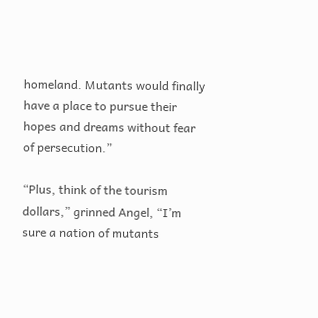homeland. Mutants would finally have a place to pursue their hopes and dreams without fear of persecution.”

“Plus, think of the tourism dollars,” grinned Angel, “I’m sure a nation of mutants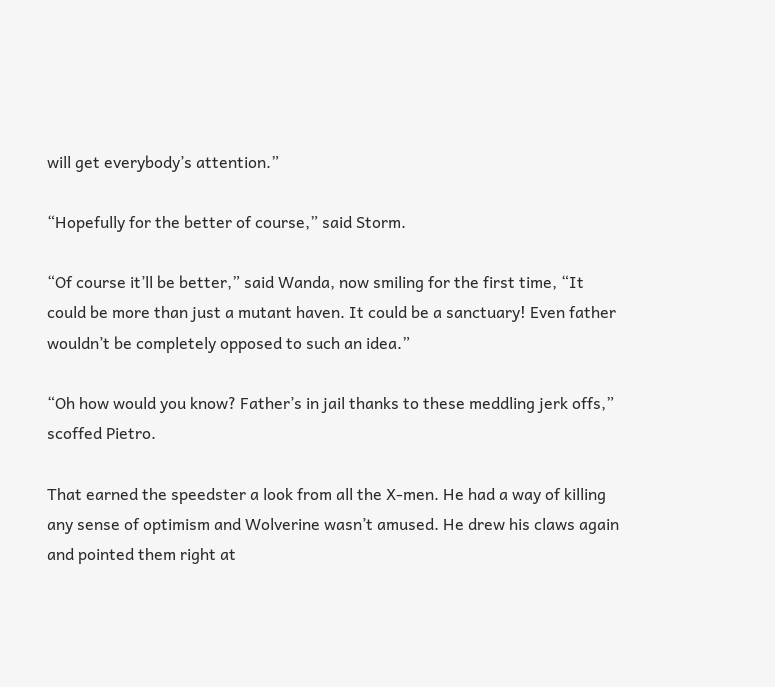will get everybody’s attention.”

“Hopefully for the better of course,” said Storm.

“Of course it’ll be better,” said Wanda, now smiling for the first time, “It could be more than just a mutant haven. It could be a sanctuary! Even father wouldn’t be completely opposed to such an idea.”

“Oh how would you know? Father’s in jail thanks to these meddling jerk offs,” scoffed Pietro.

That earned the speedster a look from all the X-men. He had a way of killing any sense of optimism and Wolverine wasn’t amused. He drew his claws again and pointed them right at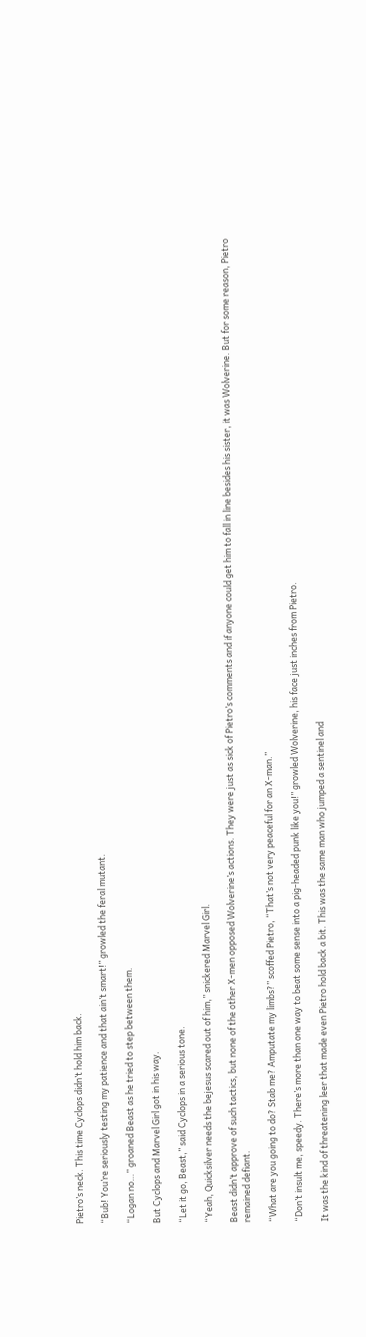Pietro’s neck. This time Cyclops didn’t hold him back.

“Bub! You’re seriously testing my patience and that ain’t smart!” growled the feral mutant.

“Logan no…” groaned Beast as he tried to step between them.

But Cyclops and Marvel Girl got in his way.

“Let it go, Beast,” said Cyclops in a serious tone.

“Yeah, Quicksilver needs the bejesus scared out of him,” snickered Marvel Girl.

Beast didn’t approve of such tactics, but none of the other X-men opposed Wolverine’s actions. They were just as sick of Pietro’s comments and if anyone could get him to fall in line besides his sister, it was Wolverine. But for some reason, Pietro remained defiant.

“What are you going to do? Stab me? Amputate my limbs?” scoffed Pietro, “That’s not very peaceful for an X-man.”

“Don’t insult me, speedy. There’s more than one way to beat some sense into a pig-headed punk like you!” growled Wolverine, his face just inches from Pietro.

It was the kind of threatening leer that made even Pietro hold back a bit. This was the same man who jumped a sentinel and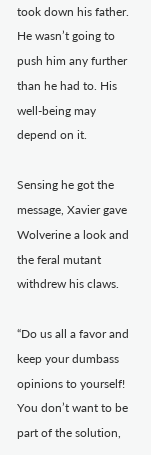took down his father. He wasn’t going to push him any further than he had to. His well-being may depend on it.

Sensing he got the message, Xavier gave Wolverine a look and the feral mutant withdrew his claws.

“Do us all a favor and keep your dumbass opinions to yourself! You don’t want to be part of the solution,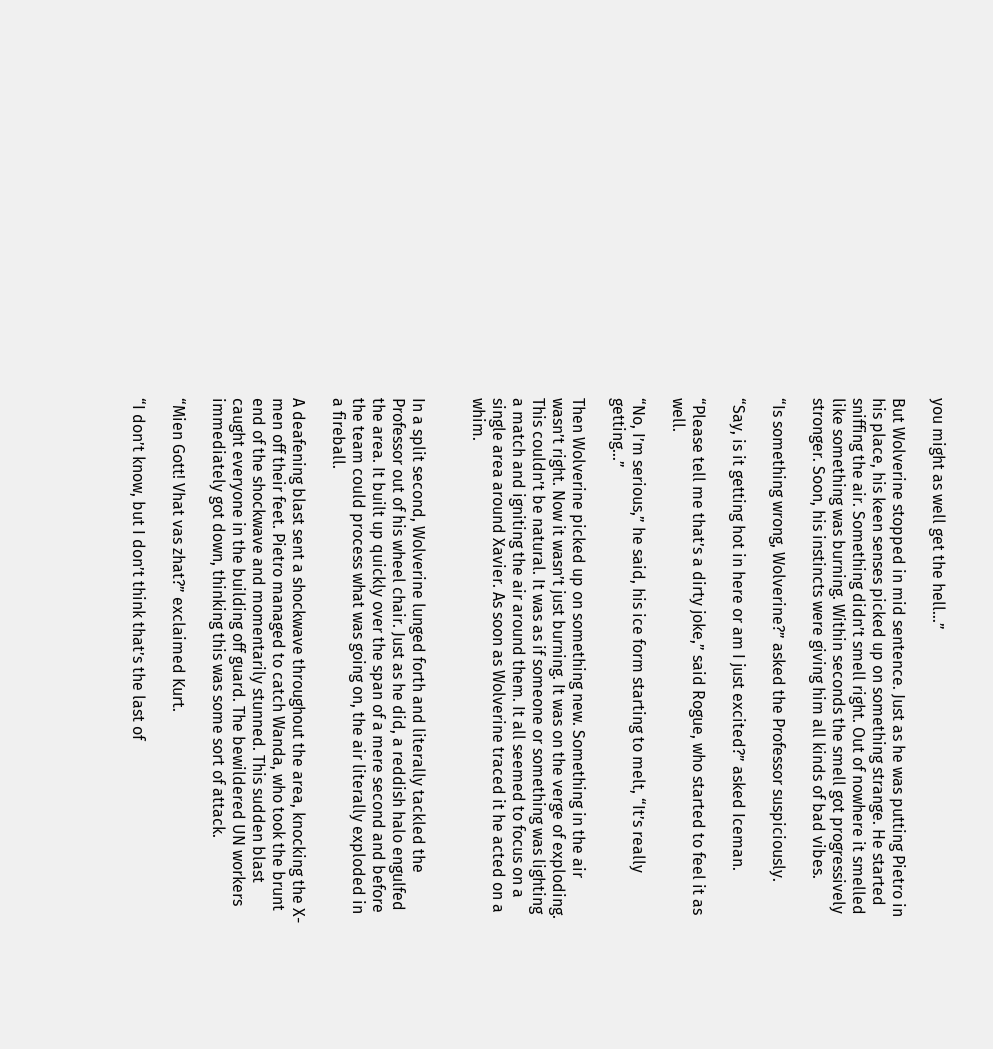you might as well get the hell…”

But Wolverine stopped in mid sentence. Just as he was putting Pietro in his place, his keen senses picked up on something strange. He started sniffing the air. Something didn’t smell right. Out of nowhere it smelled like something was burning. Within seconds the smell got progressively stronger. Soon, his instincts were giving him all kinds of bad vibes.

“Is something wrong, Wolverine?” asked the Professor suspiciously.

“Say, is it getting hot in here or am I just excited?” asked Iceman.

“Please tell me that’s a dirty joke,” said Rogue, who started to feel it as well.

“No, I’m serious,” he said, his ice form starting to melt, “It’s really getting…”

Then Wolverine picked up on something new. Something in the air wasn’t right. Now it wasn’t just burning. It was on the verge of exploding. This couldn’t be natural. It was as if someone or something was lighting a match and igniting the air around them. It all seemed to focus on a single area around Xavier. As soon as Wolverine traced it he acted on a whim.


In a split second, Wolverine lunged forth and literally tackled the Professor out of his wheel chair. Just as he did, a reddish halo engulfed the area. It built up quickly over the span of a mere second and before the team could process what was going on, the air literally exploded in a fireball.

A deafening blast sent a shockwave throughout the area, knocking the X-men off their feet. Pietro managed to catch Wanda, who took the brunt end of the shockwave and momentarily stunned. This sudden blast caught everyone in the building off guard. The bewildered UN workers immediately got down, thinking this was some sort of attack.

“Mien Gott! Vhat vas zhat?” exclaimed Kurt.

“I don’t know, but I don’t think that’s the last of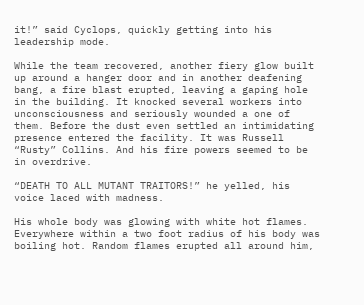it!” said Cyclops, quickly getting into his leadership mode.

While the team recovered, another fiery glow built up around a hanger door and in another deafening bang, a fire blast erupted, leaving a gaping hole in the building. It knocked several workers into unconsciousness and seriously wounded a one of them. Before the dust even settled an intimidating presence entered the facility. It was Russell “Rusty” Collins. And his fire powers seemed to be in overdrive.

“DEATH TO ALL MUTANT TRAITORS!” he yelled, his voice laced with madness.

His whole body was glowing with white hot flames. Everywhere within a two foot radius of his body was boiling hot. Random flames erupted all around him,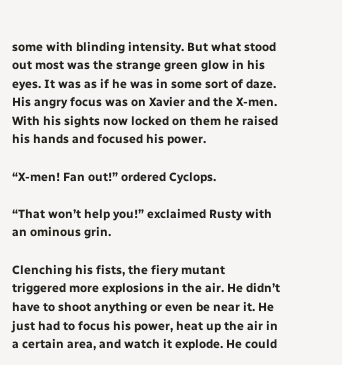some with blinding intensity. But what stood out most was the strange green glow in his eyes. It was as if he was in some sort of daze. His angry focus was on Xavier and the X-men. With his sights now locked on them he raised his hands and focused his power.

“X-men! Fan out!” ordered Cyclops.

“That won’t help you!” exclaimed Rusty with an ominous grin.

Clenching his fists, the fiery mutant triggered more explosions in the air. He didn’t have to shoot anything or even be near it. He just had to focus his power, heat up the air in a certain area, and watch it explode. He could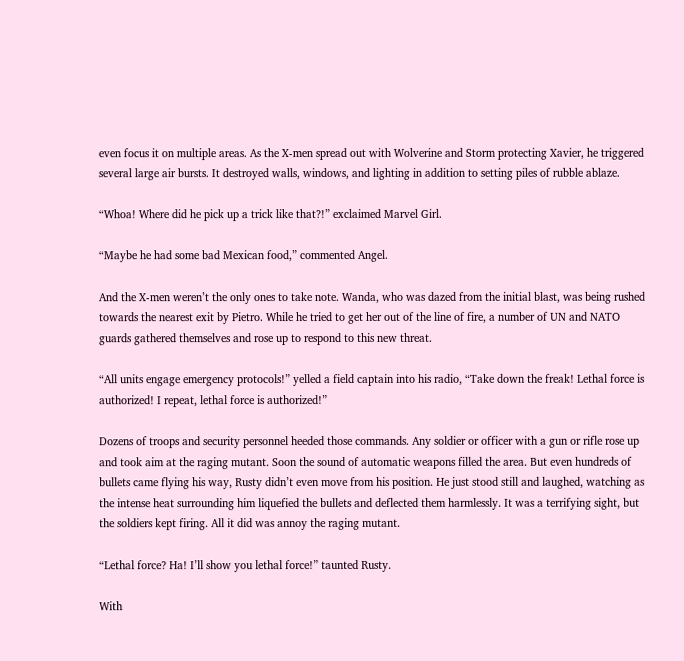even focus it on multiple areas. As the X-men spread out with Wolverine and Storm protecting Xavier, he triggered several large air bursts. It destroyed walls, windows, and lighting in addition to setting piles of rubble ablaze.

“Whoa! Where did he pick up a trick like that?!” exclaimed Marvel Girl.

“Maybe he had some bad Mexican food,” commented Angel.

And the X-men weren’t the only ones to take note. Wanda, who was dazed from the initial blast, was being rushed towards the nearest exit by Pietro. While he tried to get her out of the line of fire, a number of UN and NATO guards gathered themselves and rose up to respond to this new threat.

“All units engage emergency protocols!” yelled a field captain into his radio, “Take down the freak! Lethal force is authorized! I repeat, lethal force is authorized!”

Dozens of troops and security personnel heeded those commands. Any soldier or officer with a gun or rifle rose up and took aim at the raging mutant. Soon the sound of automatic weapons filled the area. But even hundreds of bullets came flying his way, Rusty didn’t even move from his position. He just stood still and laughed, watching as the intense heat surrounding him liquefied the bullets and deflected them harmlessly. It was a terrifying sight, but the soldiers kept firing. All it did was annoy the raging mutant.

“Lethal force? Ha! I’ll show you lethal force!” taunted Rusty.

With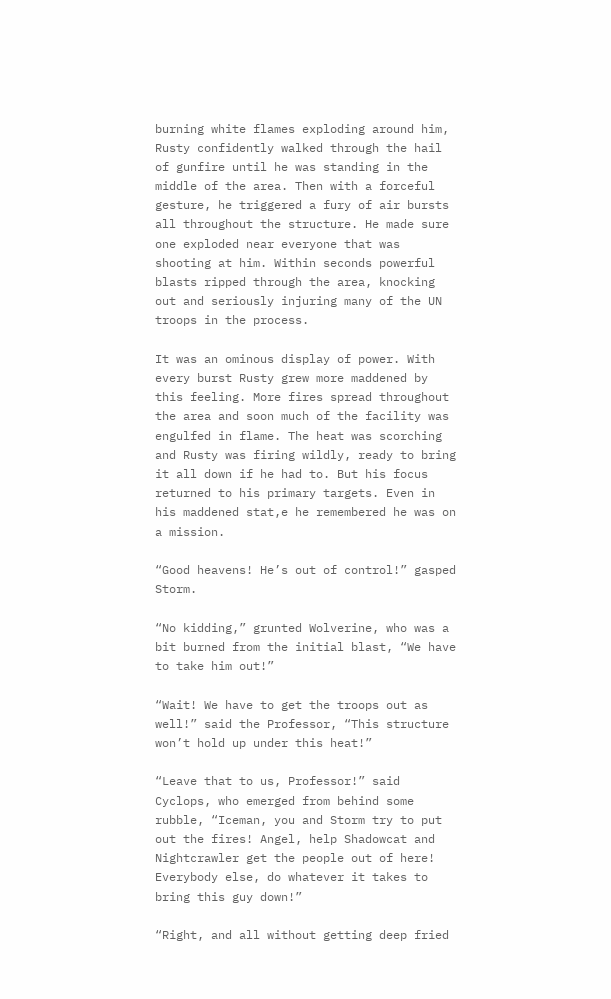burning white flames exploding around him, Rusty confidently walked through the hail of gunfire until he was standing in the middle of the area. Then with a forceful gesture, he triggered a fury of air bursts all throughout the structure. He made sure one exploded near everyone that was shooting at him. Within seconds powerful blasts ripped through the area, knocking out and seriously injuring many of the UN troops in the process.

It was an ominous display of power. With every burst Rusty grew more maddened by this feeling. More fires spread throughout the area and soon much of the facility was engulfed in flame. The heat was scorching and Rusty was firing wildly, ready to bring it all down if he had to. But his focus returned to his primary targets. Even in his maddened stat,e he remembered he was on a mission.

“Good heavens! He’s out of control!” gasped Storm.

“No kidding,” grunted Wolverine, who was a bit burned from the initial blast, “We have to take him out!”

“Wait! We have to get the troops out as well!” said the Professor, “This structure won’t hold up under this heat!”

“Leave that to us, Professor!” said Cyclops, who emerged from behind some rubble, “Iceman, you and Storm try to put out the fires! Angel, help Shadowcat and Nightcrawler get the people out of here! Everybody else, do whatever it takes to bring this guy down!”

“Right, and all without getting deep fried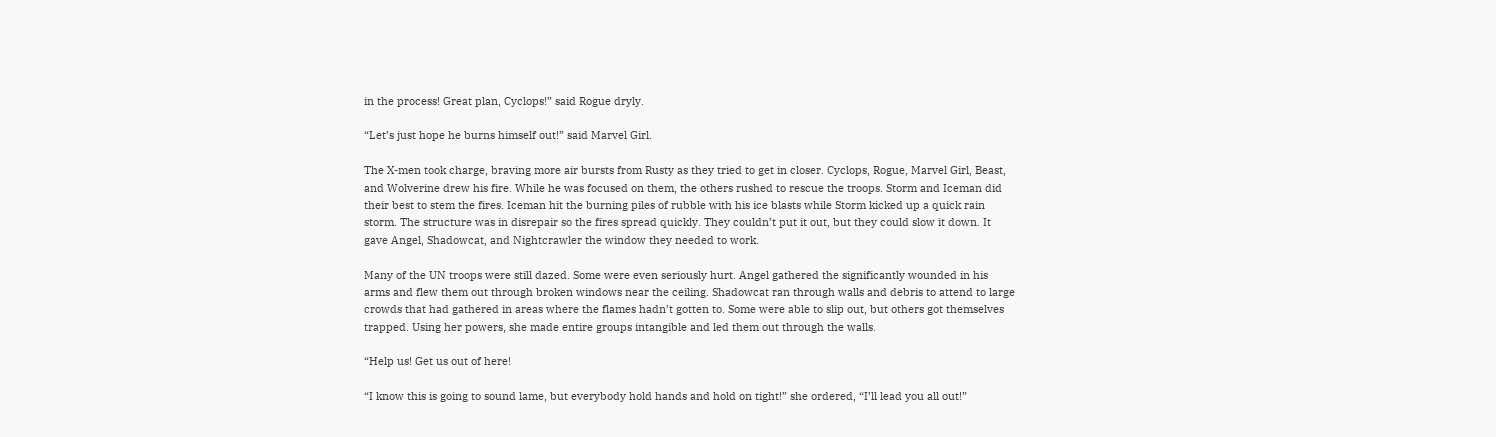in the process! Great plan, Cyclops!” said Rogue dryly.

“Let’s just hope he burns himself out!” said Marvel Girl.

The X-men took charge, braving more air bursts from Rusty as they tried to get in closer. Cyclops, Rogue, Marvel Girl, Beast, and Wolverine drew his fire. While he was focused on them, the others rushed to rescue the troops. Storm and Iceman did their best to stem the fires. Iceman hit the burning piles of rubble with his ice blasts while Storm kicked up a quick rain storm. The structure was in disrepair so the fires spread quickly. They couldn’t put it out, but they could slow it down. It gave Angel, Shadowcat, and Nightcrawler the window they needed to work.

Many of the UN troops were still dazed. Some were even seriously hurt. Angel gathered the significantly wounded in his arms and flew them out through broken windows near the ceiling. Shadowcat ran through walls and debris to attend to large crowds that had gathered in areas where the flames hadn’t gotten to. Some were able to slip out, but others got themselves trapped. Using her powers, she made entire groups intangible and led them out through the walls.

“Help us! Get us out of here!

“I know this is going to sound lame, but everybody hold hands and hold on tight!” she ordered, “I’ll lead you all out!”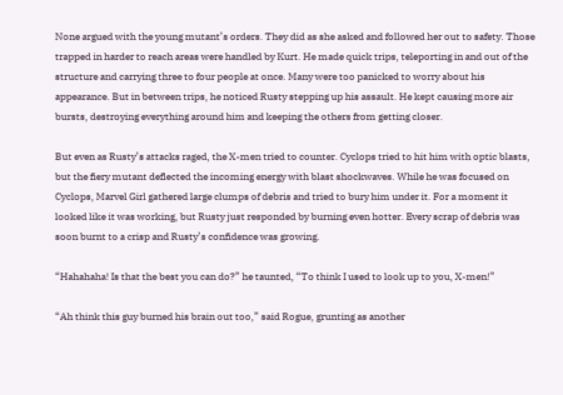None argued with the young mutant’s orders. They did as she asked and followed her out to safety. Those trapped in harder to reach areas were handled by Kurt. He made quick trips, teleporting in and out of the structure and carrying three to four people at once. Many were too panicked to worry about his appearance. But in between trips, he noticed Rusty stepping up his assault. He kept causing more air bursts, destroying everything around him and keeping the others from getting closer.

But even as Rusty’s attacks raged, the X-men tried to counter. Cyclops tried to hit him with optic blasts, but the fiery mutant deflected the incoming energy with blast shockwaves. While he was focused on Cyclops, Marvel Girl gathered large clumps of debris and tried to bury him under it. For a moment it looked like it was working, but Rusty just responded by burning even hotter. Every scrap of debris was soon burnt to a crisp and Rusty’s confidence was growing.

“Hahahaha! Is that the best you can do?” he taunted, “To think I used to look up to you, X-men!”

“Ah think this guy burned his brain out too,” said Rogue, grunting as another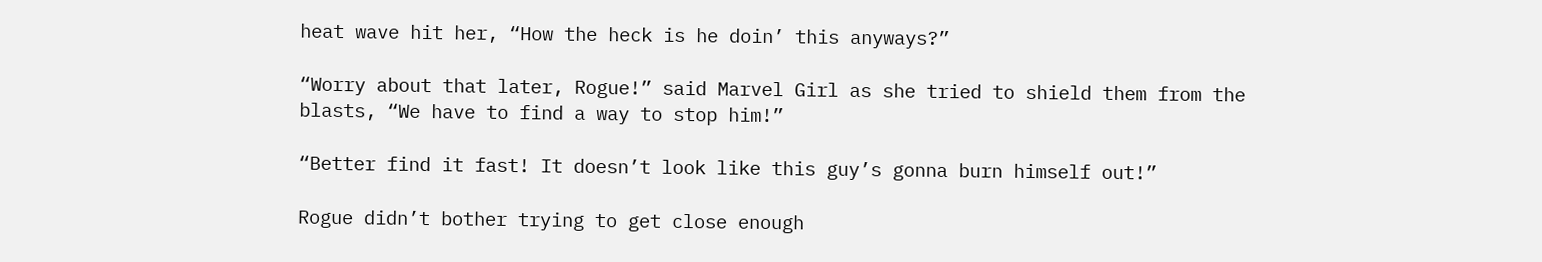heat wave hit her, “How the heck is he doin’ this anyways?”

“Worry about that later, Rogue!” said Marvel Girl as she tried to shield them from the blasts, “We have to find a way to stop him!”

“Better find it fast! It doesn’t look like this guy’s gonna burn himself out!”

Rogue didn’t bother trying to get close enough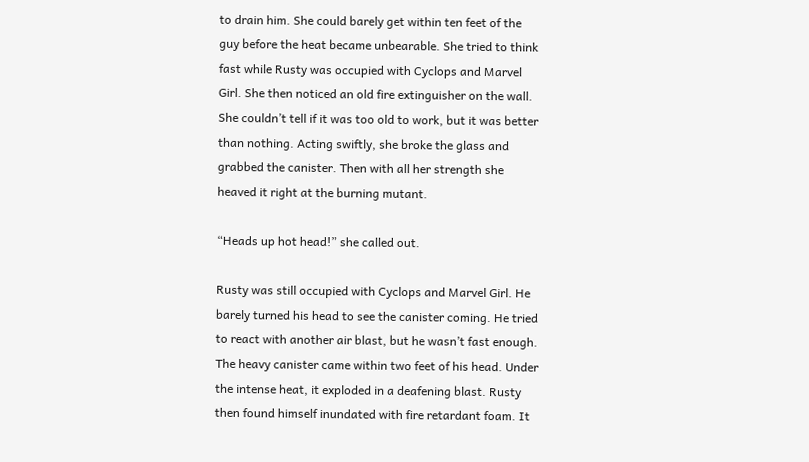to drain him. She could barely get within ten feet of the guy before the heat became unbearable. She tried to think fast while Rusty was occupied with Cyclops and Marvel Girl. She then noticed an old fire extinguisher on the wall. She couldn’t tell if it was too old to work, but it was better than nothing. Acting swiftly, she broke the glass and grabbed the canister. Then with all her strength she heaved it right at the burning mutant.

“Heads up hot head!” she called out.

Rusty was still occupied with Cyclops and Marvel Girl. He barely turned his head to see the canister coming. He tried to react with another air blast, but he wasn’t fast enough. The heavy canister came within two feet of his head. Under the intense heat, it exploded in a deafening blast. Rusty then found himself inundated with fire retardant foam. It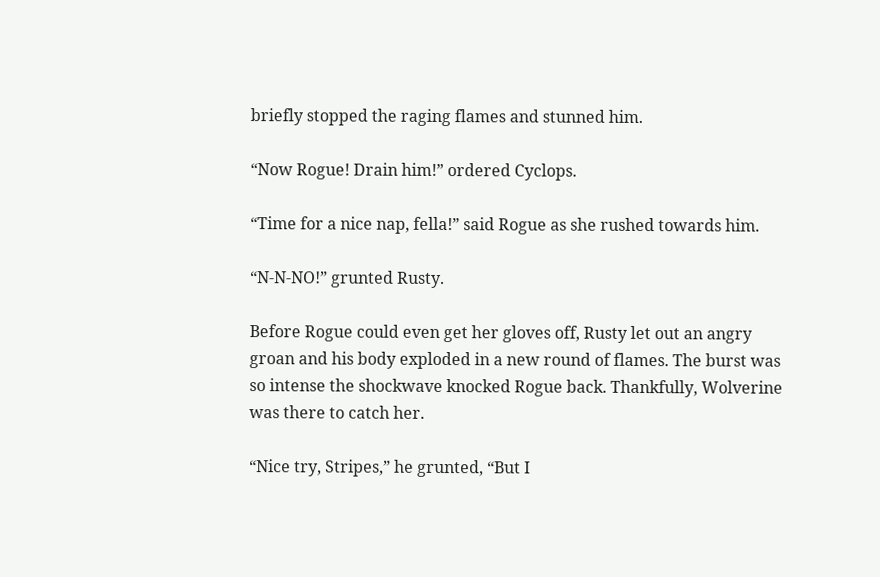briefly stopped the raging flames and stunned him.

“Now Rogue! Drain him!” ordered Cyclops.

“Time for a nice nap, fella!” said Rogue as she rushed towards him.

“N-N-NO!” grunted Rusty.

Before Rogue could even get her gloves off, Rusty let out an angry groan and his body exploded in a new round of flames. The burst was so intense the shockwave knocked Rogue back. Thankfully, Wolverine was there to catch her.

“Nice try, Stripes,” he grunted, “But I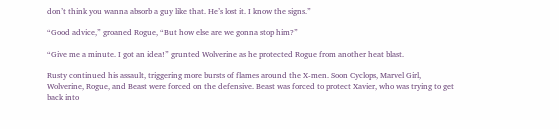don’t think you wanna absorb a guy like that. He’s lost it. I know the signs.”

“Good advice,” groaned Rogue, “But how else are we gonna stop him?”

“Give me a minute. I got an idea!” grunted Wolverine as he protected Rogue from another heat blast.

Rusty continued his assault, triggering more bursts of flames around the X-men. Soon Cyclops, Marvel Girl, Wolverine, Rogue, and Beast were forced on the defensive. Beast was forced to protect Xavier, who was trying to get back into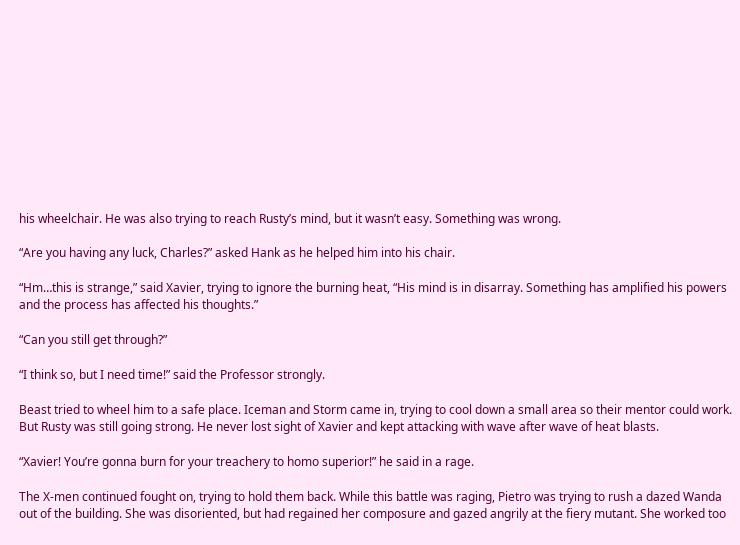his wheelchair. He was also trying to reach Rusty’s mind, but it wasn’t easy. Something was wrong.

“Are you having any luck, Charles?” asked Hank as he helped him into his chair.

“Hm…this is strange,” said Xavier, trying to ignore the burning heat, “His mind is in disarray. Something has amplified his powers and the process has affected his thoughts.”

“Can you still get through?”

“I think so, but I need time!” said the Professor strongly.

Beast tried to wheel him to a safe place. Iceman and Storm came in, trying to cool down a small area so their mentor could work. But Rusty was still going strong. He never lost sight of Xavier and kept attacking with wave after wave of heat blasts.

“Xavier! You’re gonna burn for your treachery to homo superior!” he said in a rage.

The X-men continued fought on, trying to hold them back. While this battle was raging, Pietro was trying to rush a dazed Wanda out of the building. She was disoriented, but had regained her composure and gazed angrily at the fiery mutant. She worked too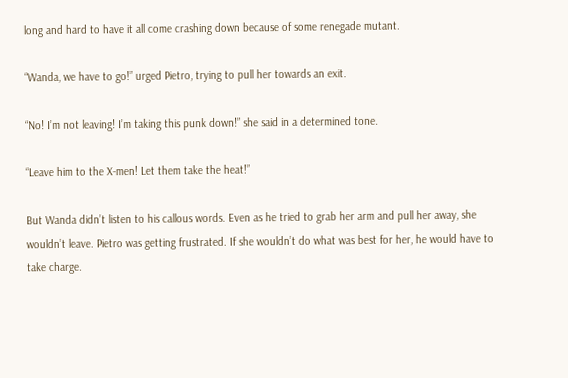long and hard to have it all come crashing down because of some renegade mutant.

“Wanda, we have to go!” urged Pietro, trying to pull her towards an exit.

“No! I’m not leaving! I’m taking this punk down!” she said in a determined tone.

“Leave him to the X-men! Let them take the heat!”

But Wanda didn’t listen to his callous words. Even as he tried to grab her arm and pull her away, she wouldn’t leave. Pietro was getting frustrated. If she wouldn’t do what was best for her, he would have to take charge.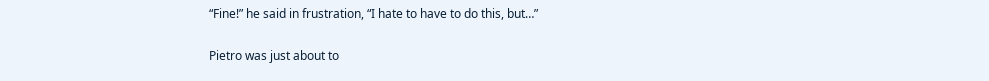“Fine!” he said in frustration, “I hate to have to do this, but…”

Pietro was just about to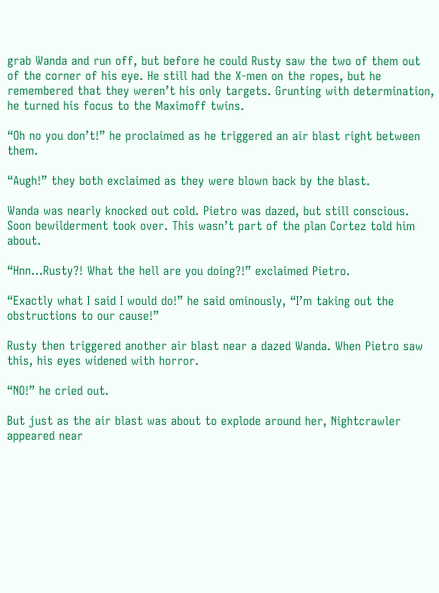grab Wanda and run off, but before he could Rusty saw the two of them out of the corner of his eye. He still had the X-men on the ropes, but he remembered that they weren’t his only targets. Grunting with determination, he turned his focus to the Maximoff twins.

“Oh no you don’t!” he proclaimed as he triggered an air blast right between them.

“Augh!” they both exclaimed as they were blown back by the blast.

Wanda was nearly knocked out cold. Pietro was dazed, but still conscious. Soon bewilderment took over. This wasn’t part of the plan Cortez told him about.

“Hnn…Rusty?! What the hell are you doing?!” exclaimed Pietro.

“Exactly what I said I would do!” he said ominously, “I’m taking out the obstructions to our cause!”

Rusty then triggered another air blast near a dazed Wanda. When Pietro saw this, his eyes widened with horror.

“NO!” he cried out.

But just as the air blast was about to explode around her, Nightcrawler appeared near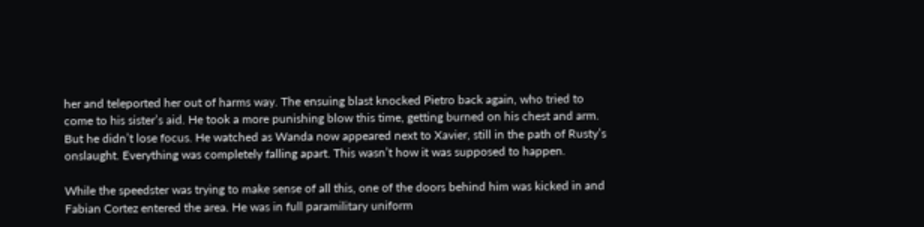her and teleported her out of harms way. The ensuing blast knocked Pietro back again, who tried to come to his sister’s aid. He took a more punishing blow this time, getting burned on his chest and arm. But he didn’t lose focus. He watched as Wanda now appeared next to Xavier, still in the path of Rusty’s onslaught. Everything was completely falling apart. This wasn’t how it was supposed to happen.

While the speedster was trying to make sense of all this, one of the doors behind him was kicked in and Fabian Cortez entered the area. He was in full paramilitary uniform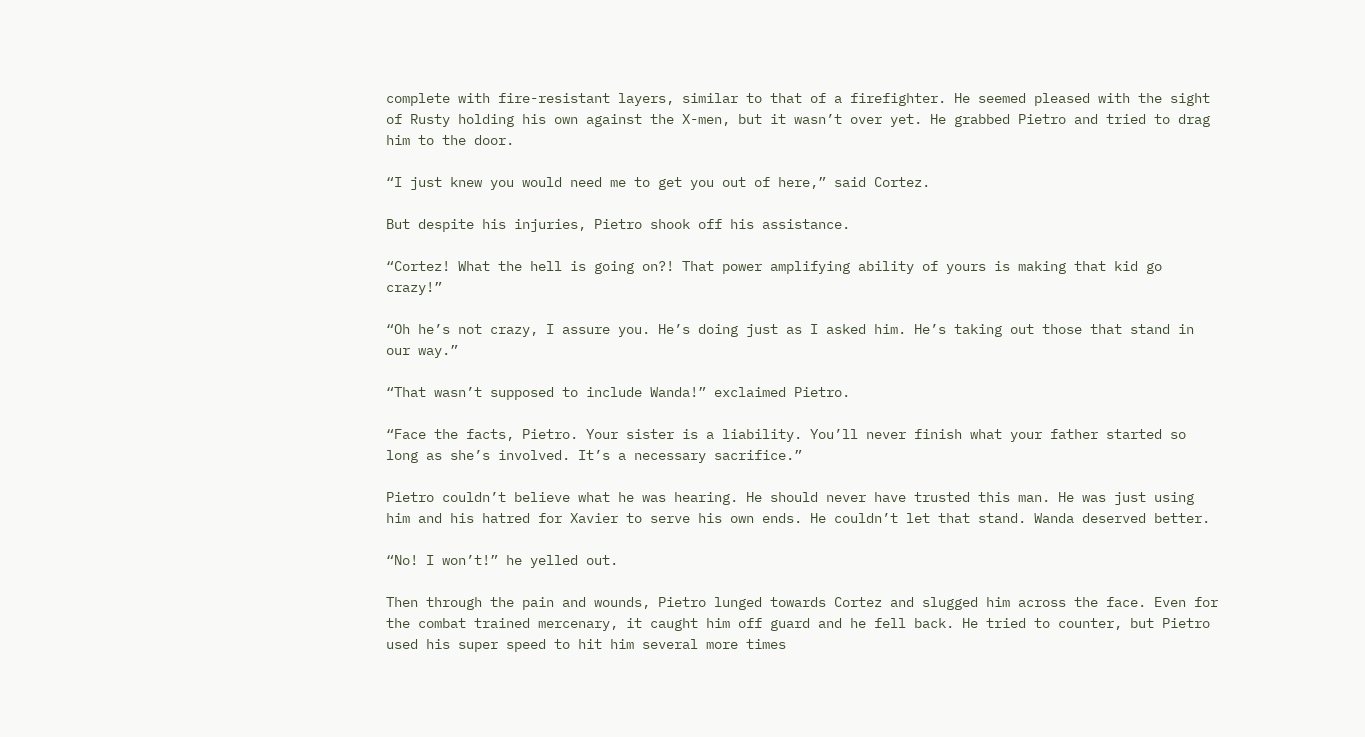complete with fire-resistant layers, similar to that of a firefighter. He seemed pleased with the sight of Rusty holding his own against the X-men, but it wasn’t over yet. He grabbed Pietro and tried to drag him to the door.

“I just knew you would need me to get you out of here,” said Cortez.

But despite his injuries, Pietro shook off his assistance.

“Cortez! What the hell is going on?! That power amplifying ability of yours is making that kid go crazy!”

“Oh he’s not crazy, I assure you. He’s doing just as I asked him. He’s taking out those that stand in our way.”

“That wasn’t supposed to include Wanda!” exclaimed Pietro.

“Face the facts, Pietro. Your sister is a liability. You’ll never finish what your father started so long as she’s involved. It’s a necessary sacrifice.”

Pietro couldn’t believe what he was hearing. He should never have trusted this man. He was just using him and his hatred for Xavier to serve his own ends. He couldn’t let that stand. Wanda deserved better.

“No! I won’t!” he yelled out.

Then through the pain and wounds, Pietro lunged towards Cortez and slugged him across the face. Even for the combat trained mercenary, it caught him off guard and he fell back. He tried to counter, but Pietro used his super speed to hit him several more times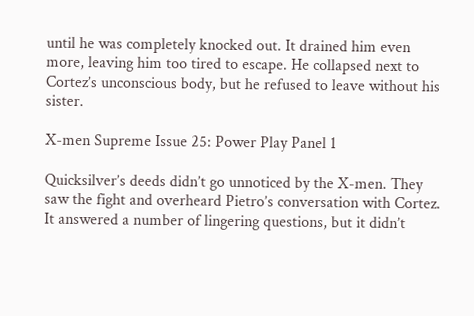until he was completely knocked out. It drained him even more, leaving him too tired to escape. He collapsed next to Cortez’s unconscious body, but he refused to leave without his sister.

X-men Supreme Issue 25: Power Play Panel 1

Quicksilver’s deeds didn’t go unnoticed by the X-men. They saw the fight and overheard Pietro’s conversation with Cortez. It answered a number of lingering questions, but it didn’t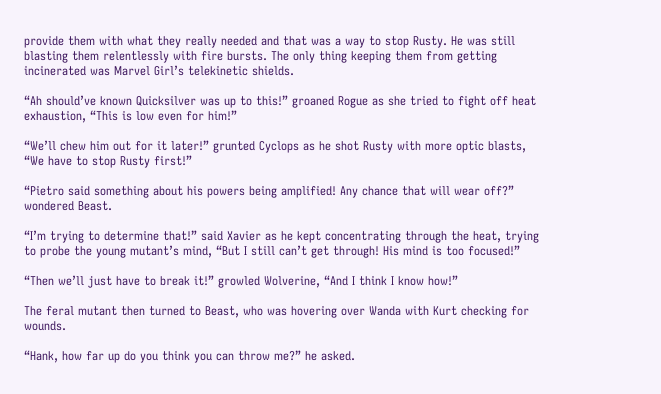provide them with what they really needed and that was a way to stop Rusty. He was still blasting them relentlessly with fire bursts. The only thing keeping them from getting incinerated was Marvel Girl’s telekinetic shields.

“Ah should’ve known Quicksilver was up to this!” groaned Rogue as she tried to fight off heat exhaustion, “This is low even for him!”

“We’ll chew him out for it later!” grunted Cyclops as he shot Rusty with more optic blasts, “We have to stop Rusty first!”

“Pietro said something about his powers being amplified! Any chance that will wear off?” wondered Beast.

“I’m trying to determine that!” said Xavier as he kept concentrating through the heat, trying to probe the young mutant’s mind, “But I still can’t get through! His mind is too focused!”

“Then we’ll just have to break it!” growled Wolverine, “And I think I know how!”

The feral mutant then turned to Beast, who was hovering over Wanda with Kurt checking for wounds.

“Hank, how far up do you think you can throw me?” he asked.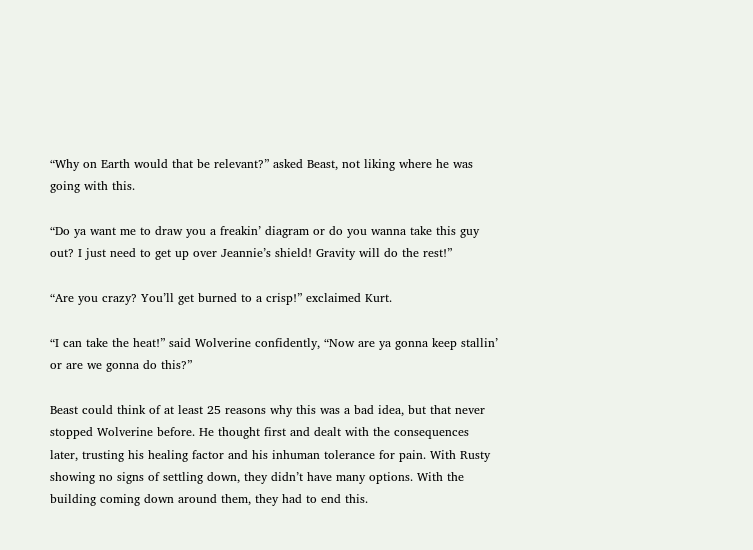“Why on Earth would that be relevant?” asked Beast, not liking where he was going with this.

“Do ya want me to draw you a freakin’ diagram or do you wanna take this guy out? I just need to get up over Jeannie’s shield! Gravity will do the rest!”

“Are you crazy? You’ll get burned to a crisp!” exclaimed Kurt.

“I can take the heat!” said Wolverine confidently, “Now are ya gonna keep stallin’ or are we gonna do this?”

Beast could think of at least 25 reasons why this was a bad idea, but that never stopped Wolverine before. He thought first and dealt with the consequences later, trusting his healing factor and his inhuman tolerance for pain. With Rusty showing no signs of settling down, they didn’t have many options. With the building coming down around them, they had to end this.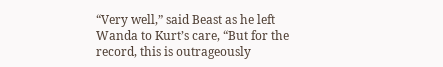“Very well,” said Beast as he left Wanda to Kurt’s care, “But for the record, this is outrageously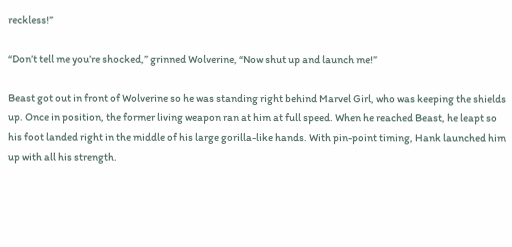reckless!”

“Don’t tell me you’re shocked,” grinned Wolverine, “Now shut up and launch me!”

Beast got out in front of Wolverine so he was standing right behind Marvel Girl, who was keeping the shields up. Once in position, the former living weapon ran at him at full speed. When he reached Beast, he leapt so his foot landed right in the middle of his large gorilla-like hands. With pin-point timing, Hank launched him up with all his strength.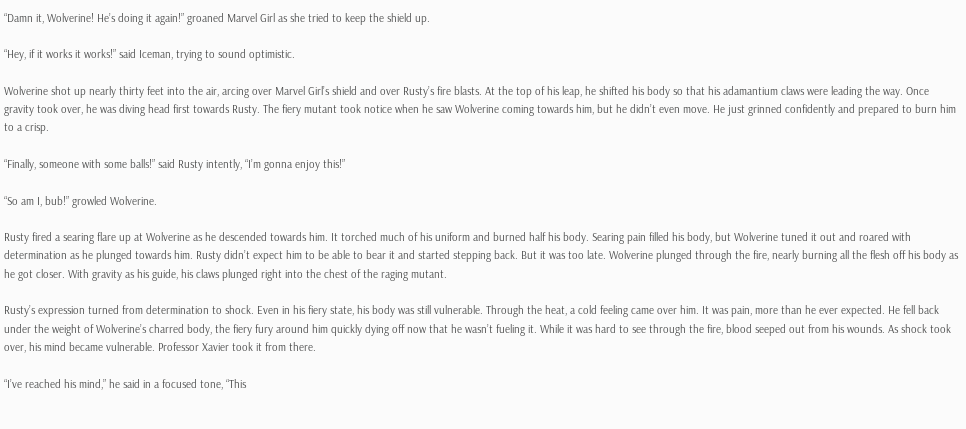“Damn it, Wolverine! He’s doing it again!” groaned Marvel Girl as she tried to keep the shield up.

“Hey, if it works it works!” said Iceman, trying to sound optimistic.

Wolverine shot up nearly thirty feet into the air, arcing over Marvel Girl’s shield and over Rusty’s fire blasts. At the top of his leap, he shifted his body so that his adamantium claws were leading the way. Once gravity took over, he was diving head first towards Rusty. The fiery mutant took notice when he saw Wolverine coming towards him, but he didn’t even move. He just grinned confidently and prepared to burn him to a crisp.

“Finally, someone with some balls!” said Rusty intently, “I’m gonna enjoy this!”

“So am I, bub!” growled Wolverine.

Rusty fired a searing flare up at Wolverine as he descended towards him. It torched much of his uniform and burned half his body. Searing pain filled his body, but Wolverine tuned it out and roared with determination as he plunged towards him. Rusty didn’t expect him to be able to bear it and started stepping back. But it was too late. Wolverine plunged through the fire, nearly burning all the flesh off his body as he got closer. With gravity as his guide, his claws plunged right into the chest of the raging mutant.

Rusty’s expression turned from determination to shock. Even in his fiery state, his body was still vulnerable. Through the heat, a cold feeling came over him. It was pain, more than he ever expected. He fell back under the weight of Wolverine’s charred body, the fiery fury around him quickly dying off now that he wasn’t fueling it. While it was hard to see through the fire, blood seeped out from his wounds. As shock took over, his mind became vulnerable. Professor Xavier took it from there.

“I’ve reached his mind,” he said in a focused tone, “This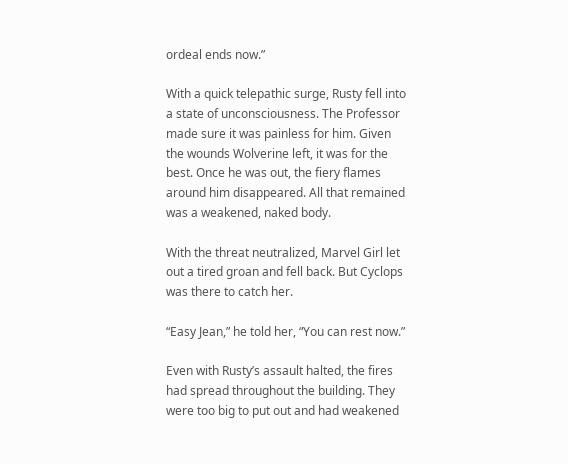ordeal ends now.”

With a quick telepathic surge, Rusty fell into a state of unconsciousness. The Professor made sure it was painless for him. Given the wounds Wolverine left, it was for the best. Once he was out, the fiery flames around him disappeared. All that remained was a weakened, naked body.

With the threat neutralized, Marvel Girl let out a tired groan and fell back. But Cyclops was there to catch her.

“Easy Jean,” he told her, “You can rest now.”

Even with Rusty’s assault halted, the fires had spread throughout the building. They were too big to put out and had weakened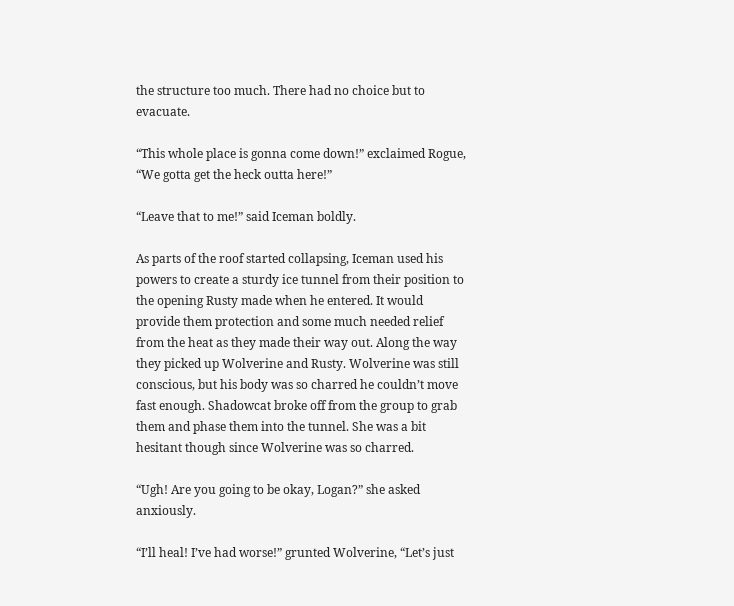the structure too much. There had no choice but to evacuate.

“This whole place is gonna come down!” exclaimed Rogue, “We gotta get the heck outta here!”

“Leave that to me!” said Iceman boldly.

As parts of the roof started collapsing, Iceman used his powers to create a sturdy ice tunnel from their position to the opening Rusty made when he entered. It would provide them protection and some much needed relief from the heat as they made their way out. Along the way they picked up Wolverine and Rusty. Wolverine was still conscious, but his body was so charred he couldn’t move fast enough. Shadowcat broke off from the group to grab them and phase them into the tunnel. She was a bit hesitant though since Wolverine was so charred.

“Ugh! Are you going to be okay, Logan?” she asked anxiously.

“I’ll heal! I’ve had worse!” grunted Wolverine, “Let’s just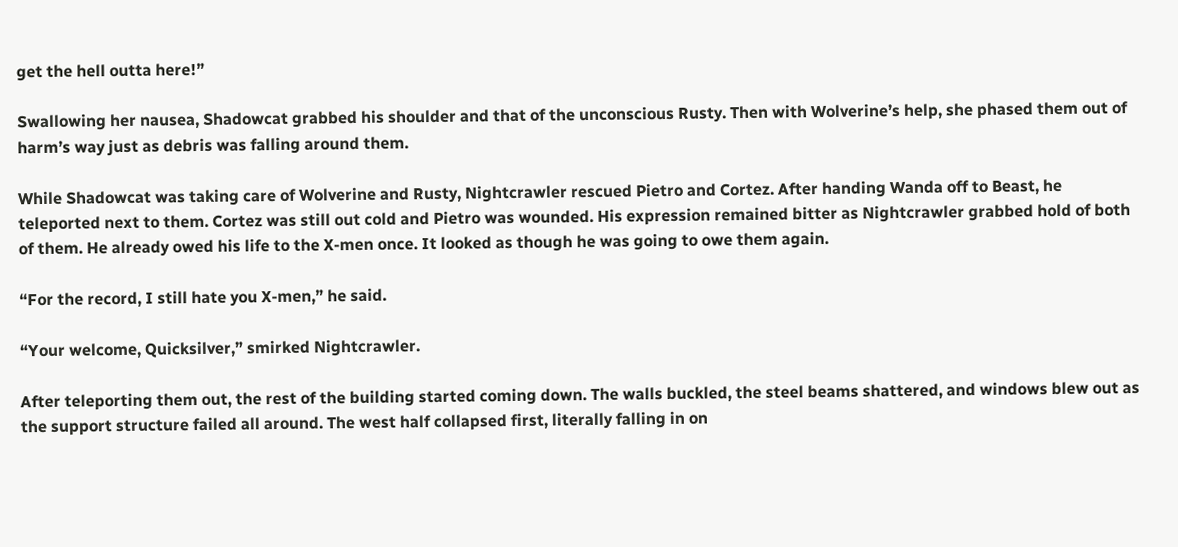get the hell outta here!”

Swallowing her nausea, Shadowcat grabbed his shoulder and that of the unconscious Rusty. Then with Wolverine’s help, she phased them out of harm’s way just as debris was falling around them.

While Shadowcat was taking care of Wolverine and Rusty, Nightcrawler rescued Pietro and Cortez. After handing Wanda off to Beast, he teleported next to them. Cortez was still out cold and Pietro was wounded. His expression remained bitter as Nightcrawler grabbed hold of both of them. He already owed his life to the X-men once. It looked as though he was going to owe them again.

“For the record, I still hate you X-men,” he said.

“Your welcome, Quicksilver,” smirked Nightcrawler.

After teleporting them out, the rest of the building started coming down. The walls buckled, the steel beams shattered, and windows blew out as the support structure failed all around. The west half collapsed first, literally falling in on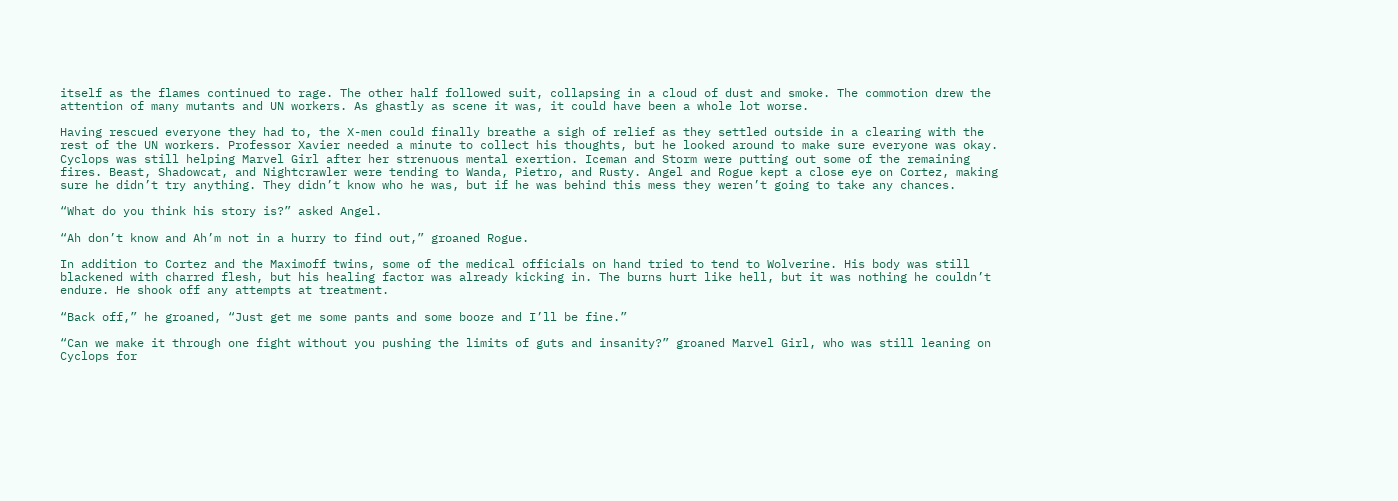itself as the flames continued to rage. The other half followed suit, collapsing in a cloud of dust and smoke. The commotion drew the attention of many mutants and UN workers. As ghastly as scene it was, it could have been a whole lot worse.

Having rescued everyone they had to, the X-men could finally breathe a sigh of relief as they settled outside in a clearing with the rest of the UN workers. Professor Xavier needed a minute to collect his thoughts, but he looked around to make sure everyone was okay. Cyclops was still helping Marvel Girl after her strenuous mental exertion. Iceman and Storm were putting out some of the remaining fires. Beast, Shadowcat, and Nightcrawler were tending to Wanda, Pietro, and Rusty. Angel and Rogue kept a close eye on Cortez, making sure he didn’t try anything. They didn’t know who he was, but if he was behind this mess they weren’t going to take any chances.

“What do you think his story is?” asked Angel.

“Ah don’t know and Ah’m not in a hurry to find out,” groaned Rogue.

In addition to Cortez and the Maximoff twins, some of the medical officials on hand tried to tend to Wolverine. His body was still blackened with charred flesh, but his healing factor was already kicking in. The burns hurt like hell, but it was nothing he couldn’t endure. He shook off any attempts at treatment.

“Back off,” he groaned, “Just get me some pants and some booze and I’ll be fine.”

“Can we make it through one fight without you pushing the limits of guts and insanity?” groaned Marvel Girl, who was still leaning on Cyclops for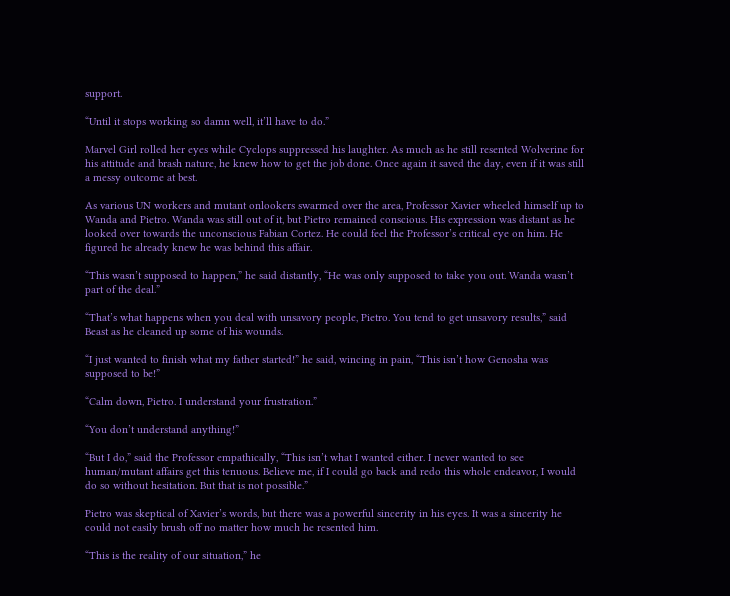support.

“Until it stops working so damn well, it’ll have to do.”

Marvel Girl rolled her eyes while Cyclops suppressed his laughter. As much as he still resented Wolverine for his attitude and brash nature, he knew how to get the job done. Once again it saved the day, even if it was still a messy outcome at best.

As various UN workers and mutant onlookers swarmed over the area, Professor Xavier wheeled himself up to Wanda and Pietro. Wanda was still out of it, but Pietro remained conscious. His expression was distant as he looked over towards the unconscious Fabian Cortez. He could feel the Professor’s critical eye on him. He figured he already knew he was behind this affair.

“This wasn’t supposed to happen,” he said distantly, “He was only supposed to take you out. Wanda wasn’t part of the deal.”

“That’s what happens when you deal with unsavory people, Pietro. You tend to get unsavory results,” said Beast as he cleaned up some of his wounds.

“I just wanted to finish what my father started!” he said, wincing in pain, “This isn’t how Genosha was supposed to be!”

“Calm down, Pietro. I understand your frustration.”

“You don’t understand anything!”

“But I do,” said the Professor empathically, “This isn’t what I wanted either. I never wanted to see human/mutant affairs get this tenuous. Believe me, if I could go back and redo this whole endeavor, I would do so without hesitation. But that is not possible.”

Pietro was skeptical of Xavier’s words, but there was a powerful sincerity in his eyes. It was a sincerity he could not easily brush off no matter how much he resented him.

“This is the reality of our situation,” he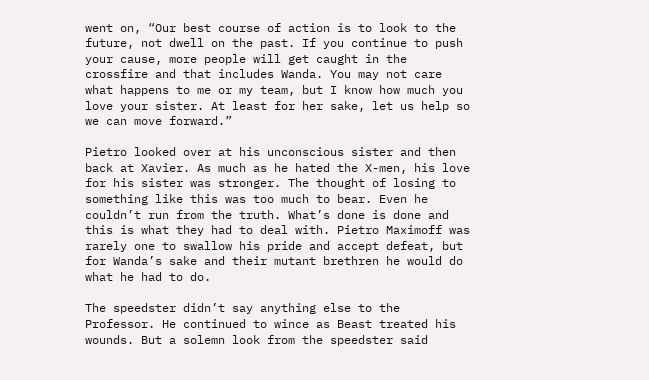went on, “Our best course of action is to look to the future, not dwell on the past. If you continue to push your cause, more people will get caught in the crossfire and that includes Wanda. You may not care what happens to me or my team, but I know how much you love your sister. At least for her sake, let us help so we can move forward.”

Pietro looked over at his unconscious sister and then back at Xavier. As much as he hated the X-men, his love for his sister was stronger. The thought of losing to something like this was too much to bear. Even he couldn’t run from the truth. What’s done is done and this is what they had to deal with. Pietro Maximoff was rarely one to swallow his pride and accept defeat, but for Wanda’s sake and their mutant brethren he would do what he had to do.

The speedster didn’t say anything else to the Professor. He continued to wince as Beast treated his wounds. But a solemn look from the speedster said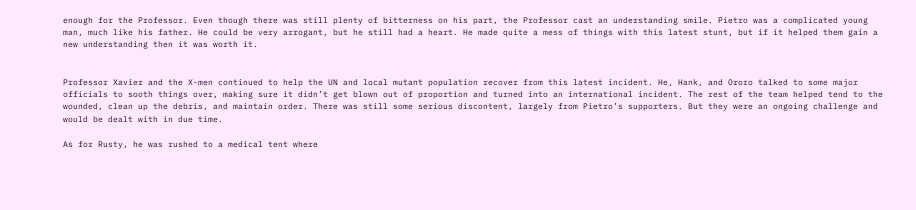enough for the Professor. Even though there was still plenty of bitterness on his part, the Professor cast an understanding smile. Pietro was a complicated young man, much like his father. He could be very arrogant, but he still had a heart. He made quite a mess of things with this latest stunt, but if it helped them gain a new understanding then it was worth it.


Professor Xavier and the X-men continued to help the UN and local mutant population recover from this latest incident. He, Hank, and Ororo talked to some major officials to sooth things over, making sure it didn’t get blown out of proportion and turned into an international incident. The rest of the team helped tend to the wounded, clean up the debris, and maintain order. There was still some serious discontent, largely from Pietro’s supporters. But they were an ongoing challenge and would be dealt with in due time.

As for Rusty, he was rushed to a medical tent where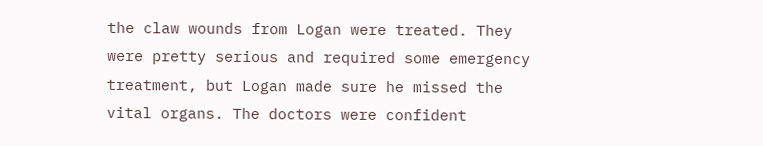the claw wounds from Logan were treated. They were pretty serious and required some emergency treatment, but Logan made sure he missed the vital organs. The doctors were confident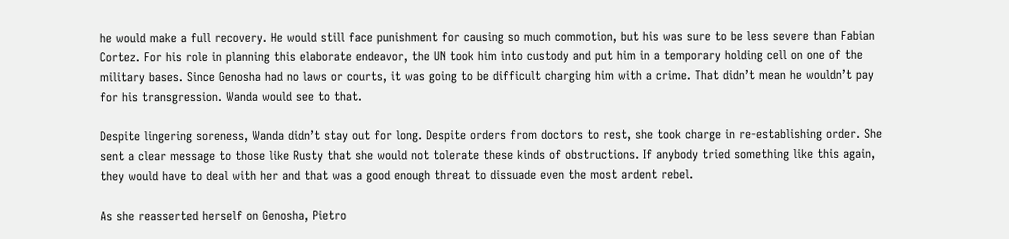he would make a full recovery. He would still face punishment for causing so much commotion, but his was sure to be less severe than Fabian Cortez. For his role in planning this elaborate endeavor, the UN took him into custody and put him in a temporary holding cell on one of the military bases. Since Genosha had no laws or courts, it was going to be difficult charging him with a crime. That didn’t mean he wouldn’t pay for his transgression. Wanda would see to that.

Despite lingering soreness, Wanda didn’t stay out for long. Despite orders from doctors to rest, she took charge in re-establishing order. She sent a clear message to those like Rusty that she would not tolerate these kinds of obstructions. If anybody tried something like this again, they would have to deal with her and that was a good enough threat to dissuade even the most ardent rebel.

As she reasserted herself on Genosha, Pietro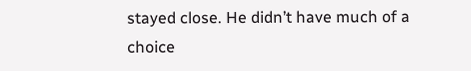stayed close. He didn’t have much of a choice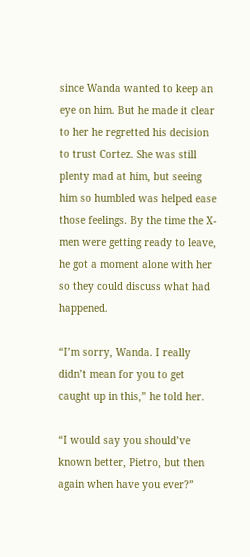since Wanda wanted to keep an eye on him. But he made it clear to her he regretted his decision to trust Cortez. She was still plenty mad at him, but seeing him so humbled was helped ease those feelings. By the time the X-men were getting ready to leave, he got a moment alone with her so they could discuss what had happened.

“I’m sorry, Wanda. I really didn’t mean for you to get caught up in this,” he told her.

“I would say you should’ve known better, Pietro, but then again when have you ever?”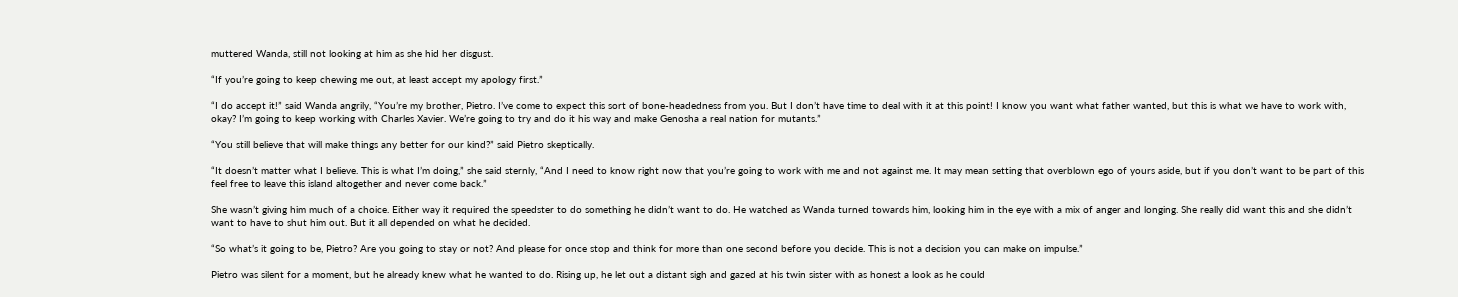muttered Wanda, still not looking at him as she hid her disgust.

“If you’re going to keep chewing me out, at least accept my apology first.”

“I do accept it!” said Wanda angrily, “You’re my brother, Pietro. I’ve come to expect this sort of bone-headedness from you. But I don’t have time to deal with it at this point! I know you want what father wanted, but this is what we have to work with, okay? I’m going to keep working with Charles Xavier. We’re going to try and do it his way and make Genosha a real nation for mutants.”

“You still believe that will make things any better for our kind?” said Pietro skeptically.

“It doesn’t matter what I believe. This is what I’m doing,” she said sternly, “And I need to know right now that you’re going to work with me and not against me. It may mean setting that overblown ego of yours aside, but if you don’t want to be part of this feel free to leave this island altogether and never come back.”

She wasn’t giving him much of a choice. Either way it required the speedster to do something he didn’t want to do. He watched as Wanda turned towards him, looking him in the eye with a mix of anger and longing. She really did want this and she didn’t want to have to shut him out. But it all depended on what he decided.

“So what’s it going to be, Pietro? Are you going to stay or not? And please for once stop and think for more than one second before you decide. This is not a decision you can make on impulse.”

Pietro was silent for a moment, but he already knew what he wanted to do. Rising up, he let out a distant sigh and gazed at his twin sister with as honest a look as he could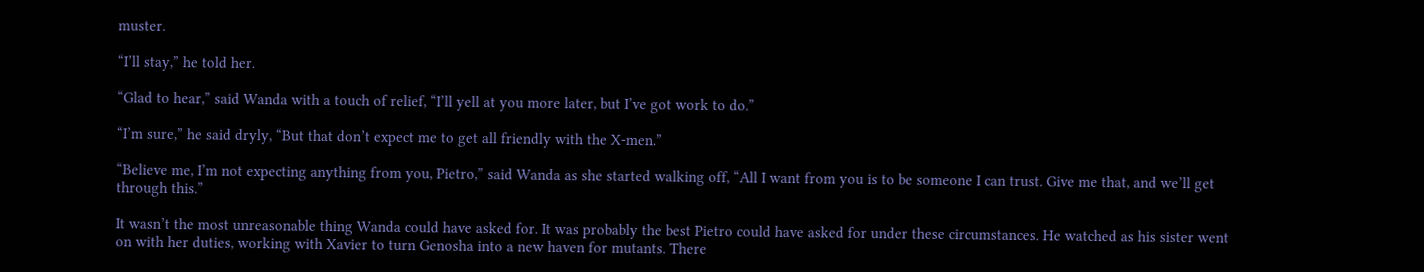muster.

“I’ll stay,” he told her.

“Glad to hear,” said Wanda with a touch of relief, “I’ll yell at you more later, but I’ve got work to do.”

“I’m sure,” he said dryly, “But that don’t expect me to get all friendly with the X-men.”

“Believe me, I’m not expecting anything from you, Pietro,” said Wanda as she started walking off, “All I want from you is to be someone I can trust. Give me that, and we’ll get through this.”

It wasn’t the most unreasonable thing Wanda could have asked for. It was probably the best Pietro could have asked for under these circumstances. He watched as his sister went on with her duties, working with Xavier to turn Genosha into a new haven for mutants. There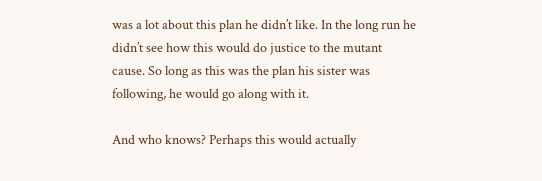was a lot about this plan he didn’t like. In the long run he didn’t see how this would do justice to the mutant cause. So long as this was the plan his sister was following, he would go along with it.

And who knows? Perhaps this would actually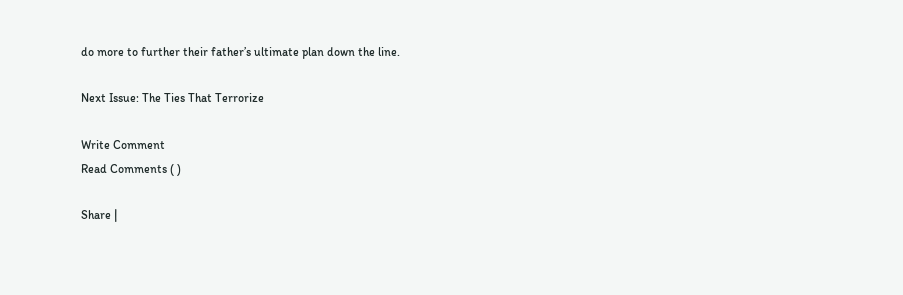do more to further their father’s ultimate plan down the line.

Next Issue: The Ties That Terrorize

Write Comment
Read Comments ( )

Share |